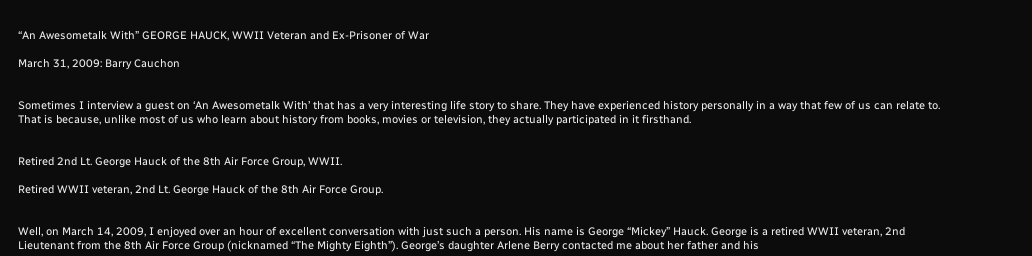“An Awesometalk With” GEORGE HAUCK, WWII Veteran and Ex-Prisoner of War

March 31, 2009: Barry Cauchon


Sometimes I interview a guest on ‘An Awesometalk With’ that has a very interesting life story to share. They have experienced history personally in a way that few of us can relate to. That is because, unlike most of us who learn about history from books, movies or television, they actually participated in it firsthand.


Retired 2nd Lt. George Hauck of the 8th Air Force Group, WWII.

Retired WWII veteran, 2nd Lt. George Hauck of the 8th Air Force Group.


Well, on March 14, 2009, I enjoyed over an hour of excellent conversation with just such a person. His name is George “Mickey” Hauck. George is a retired WWII veteran, 2nd Lieutenant from the 8th Air Force Group (nicknamed “The Mighty Eighth”). George’s daughter Arlene Berry contacted me about her father and his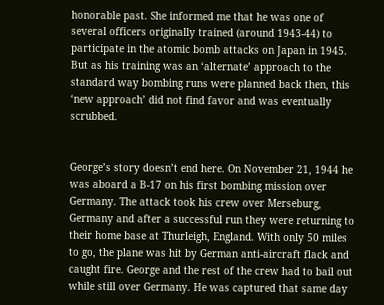honorable past. She informed me that he was one of several officers originally trained (around 1943-44) to participate in the atomic bomb attacks on Japan in 1945. But as his training was an ‘alternate’ approach to the standard way bombing runs were planned back then, this ‘new approach’ did not find favor and was eventually scrubbed.


George’s story doesn’t end here. On November 21, 1944 he was aboard a B-17 on his first bombing mission over Germany. The attack took his crew over Merseburg, Germany and after a successful run they were returning to their home base at Thurleigh, England. With only 50 miles to go, the plane was hit by German anti-aircraft flack and caught fire. George and the rest of the crew had to bail out while still over Germany. He was captured that same day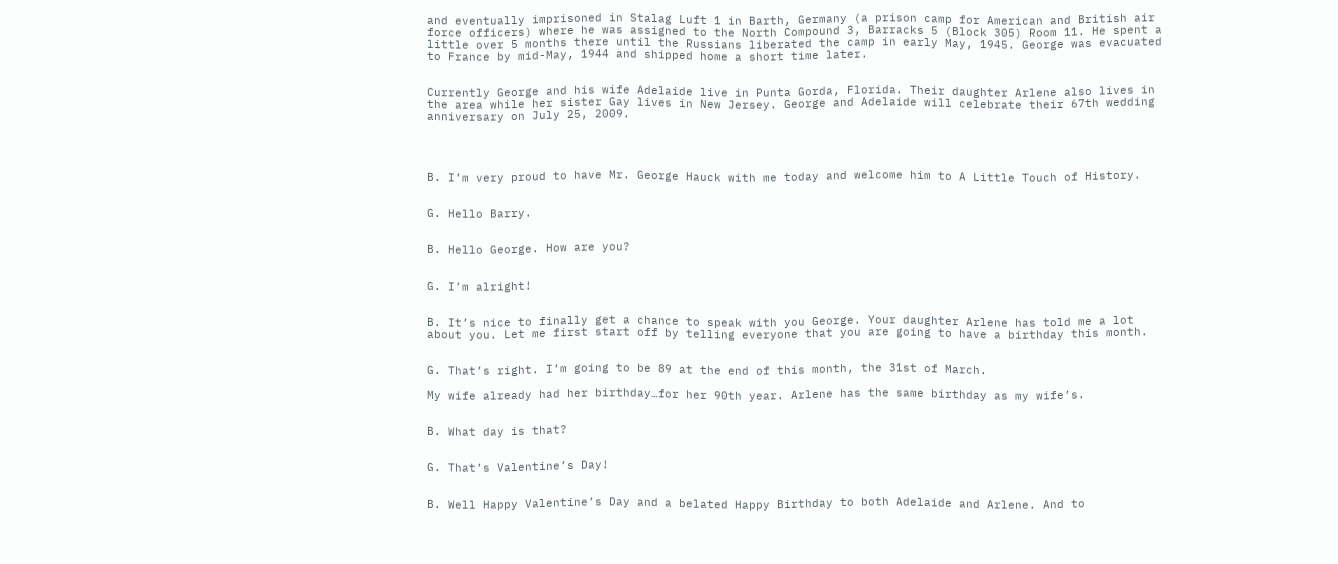and eventually imprisoned in Stalag Luft 1 in Barth, Germany (a prison camp for American and British air force officers) where he was assigned to the North Compound 3, Barracks 5 (Block 305) Room 11. He spent a little over 5 months there until the Russians liberated the camp in early May, 1945. George was evacuated to France by mid-May, 1944 and shipped home a short time later.


Currently George and his wife Adelaide live in Punta Gorda, Florida. Their daughter Arlene also lives in the area while her sister Gay lives in New Jersey. George and Adelaide will celebrate their 67th wedding anniversary on July 25, 2009.




B. I’m very proud to have Mr. George Hauck with me today and welcome him to A Little Touch of History.


G. Hello Barry.


B. Hello George. How are you?


G. I’m alright!


B. It’s nice to finally get a chance to speak with you George. Your daughter Arlene has told me a lot about you. Let me first start off by telling everyone that you are going to have a birthday this month.


G. That’s right. I’m going to be 89 at the end of this month, the 31st of March.

My wife already had her birthday…for her 90th year. Arlene has the same birthday as my wife’s.


B. What day is that?


G. That’s Valentine’s Day!


B. Well Happy Valentine’s Day and a belated Happy Birthday to both Adelaide and Arlene. And to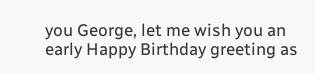you George, let me wish you an early Happy Birthday greeting as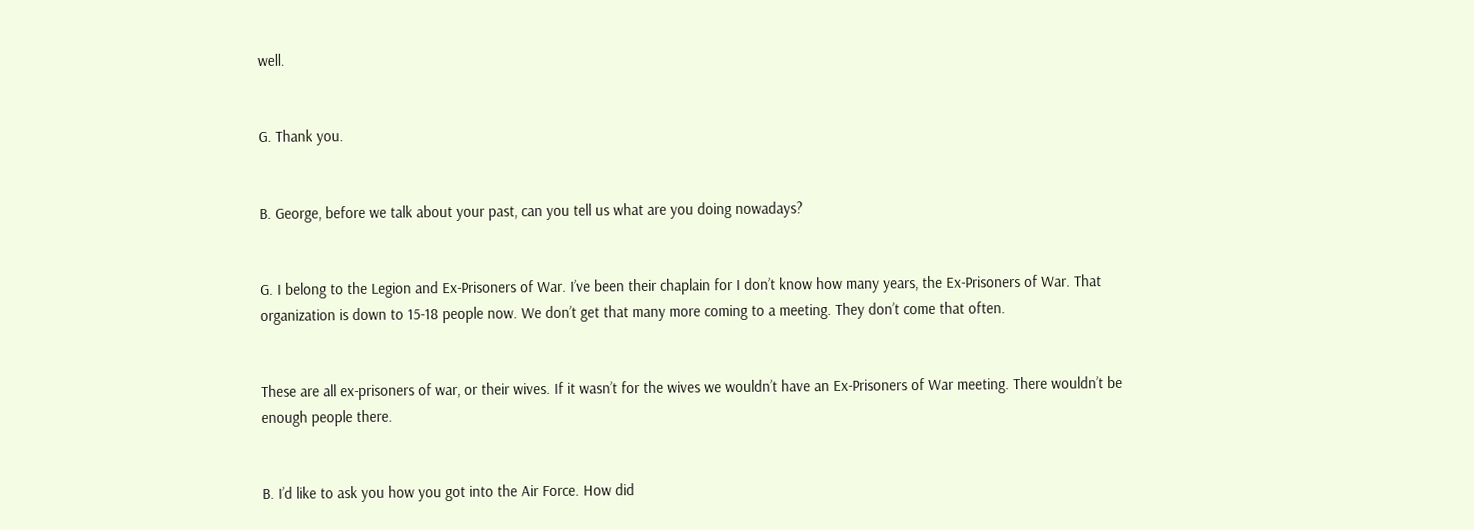well.


G. Thank you.


B. George, before we talk about your past, can you tell us what are you doing nowadays?


G. I belong to the Legion and Ex-Prisoners of War. I’ve been their chaplain for I don’t know how many years, the Ex-Prisoners of War. That organization is down to 15-18 people now. We don’t get that many more coming to a meeting. They don’t come that often.


These are all ex-prisoners of war, or their wives. If it wasn’t for the wives we wouldn’t have an Ex-Prisoners of War meeting. There wouldn’t be enough people there.


B. I’d like to ask you how you got into the Air Force. How did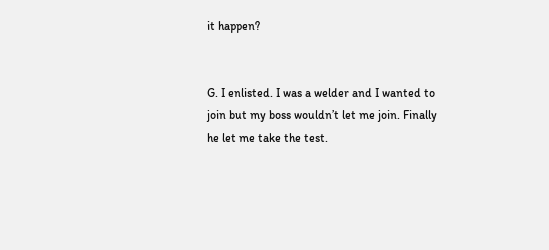it happen?


G. I enlisted. I was a welder and I wanted to join but my boss wouldn’t let me join. Finally he let me take the test.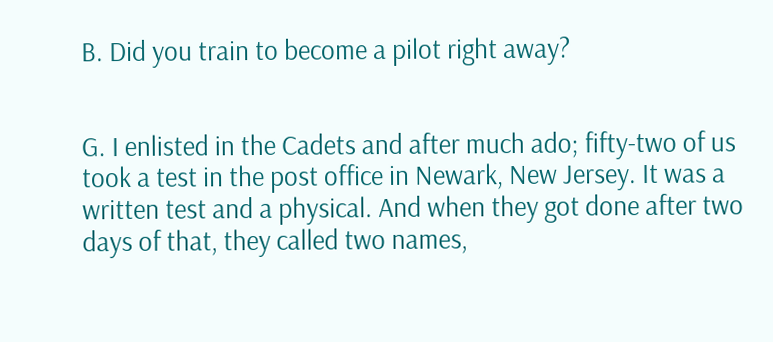B. Did you train to become a pilot right away?


G. I enlisted in the Cadets and after much ado; fifty-two of us took a test in the post office in Newark, New Jersey. It was a written test and a physical. And when they got done after two days of that, they called two names,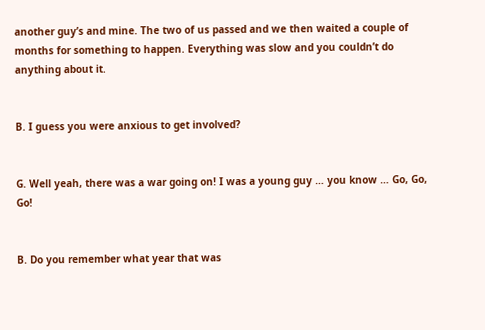another guy’s and mine. The two of us passed and we then waited a couple of months for something to happen. Everything was slow and you couldn’t do anything about it.


B. I guess you were anxious to get involved?


G. Well yeah, there was a war going on! I was a young guy … you know … Go, Go, Go!


B. Do you remember what year that was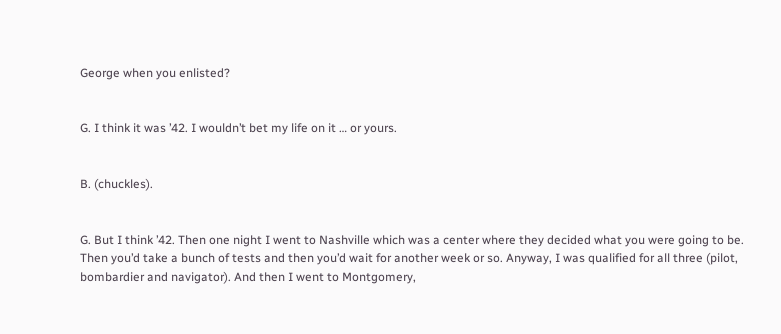George when you enlisted?


G. I think it was ’42. I wouldn’t bet my life on it … or yours.


B. (chuckles).


G. But I think ’42. Then one night I went to Nashville which was a center where they decided what you were going to be. Then you’d take a bunch of tests and then you’d wait for another week or so. Anyway, I was qualified for all three (pilot, bombardier and navigator). And then I went to Montgomery,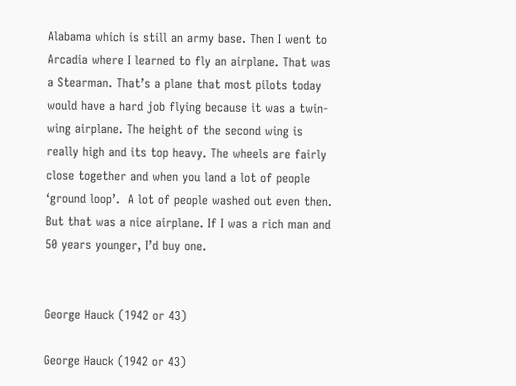Alabama which is still an army base. Then I went to Arcadia where I learned to fly an airplane. That was a Stearman. That’s a plane that most pilots today would have a hard job flying because it was a twin-wing airplane. The height of the second wing is really high and its top heavy. The wheels are fairly close together and when you land a lot of people ‘ground loop’.  A lot of people washed out even then. But that was a nice airplane. If I was a rich man and 50 years younger, I’d buy one.


George Hauck (1942 or 43)

George Hauck (1942 or 43)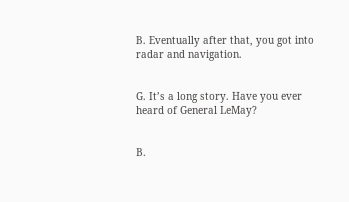B. Eventually after that, you got into radar and navigation.


G. It’s a long story. Have you ever heard of General LeMay?


B.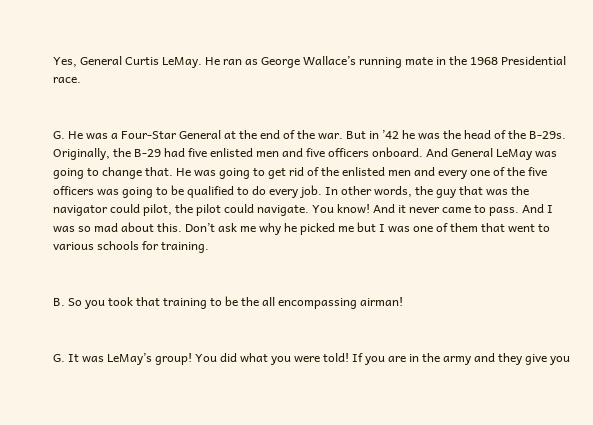Yes, General Curtis LeMay. He ran as George Wallace’s running mate in the 1968 Presidential race.


G. He was a Four-Star General at the end of the war. But in ’42 he was the head of the B-29s. Originally, the B-29 had five enlisted men and five officers onboard. And General LeMay was going to change that. He was going to get rid of the enlisted men and every one of the five officers was going to be qualified to do every job. In other words, the guy that was the navigator could pilot, the pilot could navigate. You know! And it never came to pass. And I was so mad about this. Don’t ask me why he picked me but I was one of them that went to various schools for training.


B. So you took that training to be the all encompassing airman!


G. It was LeMay’s group! You did what you were told! If you are in the army and they give you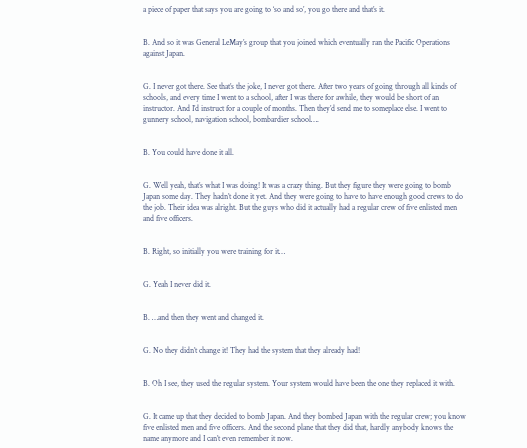a piece of paper that says you are going to ‘so and so’, you go there and that’s it.


B. And so it was General LeMay’s group that you joined which eventually ran the Pacific Operations against Japan.


G. I never got there. See that’s the joke, I never got there. After two years of going through all kinds of schools, and every time I went to a school, after I was there for awhile, they would be short of an instructor. And I’d instruct for a couple of months. Then they’d send me to someplace else. I went to gunnery school, navigation school, bombardier school….


B. You could have done it all.


G. Well yeah, that’s what I was doing! It was a crazy thing. But they figure they were going to bomb Japan some day. They hadn’t done it yet. And they were going to have to have enough good crews to do the job. Their idea was alright. But the guys who did it actually had a regular crew of five enlisted men and five officers.


B. Right, so initially you were training for it…


G. Yeah I never did it.


B. …and then they went and changed it.


G. No they didn’t change it! They had the system that they already had!


B. Oh I see, they used the regular system. Your system would have been the one they replaced it with.


G. It came up that they decided to bomb Japan. And they bombed Japan with the regular crew; you know five enlisted men and five officers. And the second plane that they did that, hardly anybody knows the name anymore and I can’t even remember it now.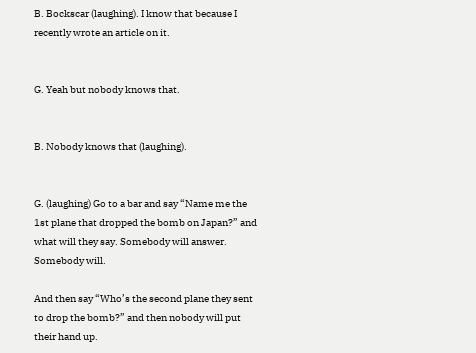B. Bockscar (laughing). I know that because I recently wrote an article on it.


G. Yeah but nobody knows that.


B. Nobody knows that (laughing).


G. (laughing) Go to a bar and say “Name me the 1st plane that dropped the bomb on Japan?” and what will they say. Somebody will answer. Somebody will.

And then say “Who’s the second plane they sent to drop the bomb?” and then nobody will put their hand up.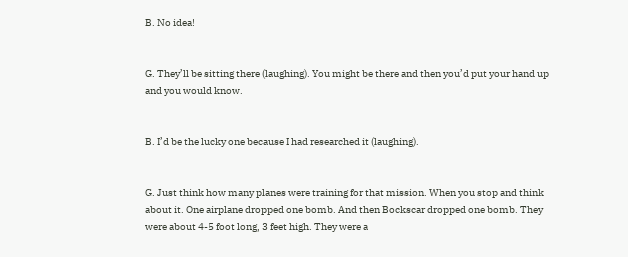B. No idea!


G. They’ll be sitting there (laughing). You might be there and then you’d put your hand up and you would know.


B. I’d be the lucky one because I had researched it (laughing).


G. Just think how many planes were training for that mission. When you stop and think about it. One airplane dropped one bomb. And then Bockscar dropped one bomb. They were about 4-5 foot long, 3 feet high. They were a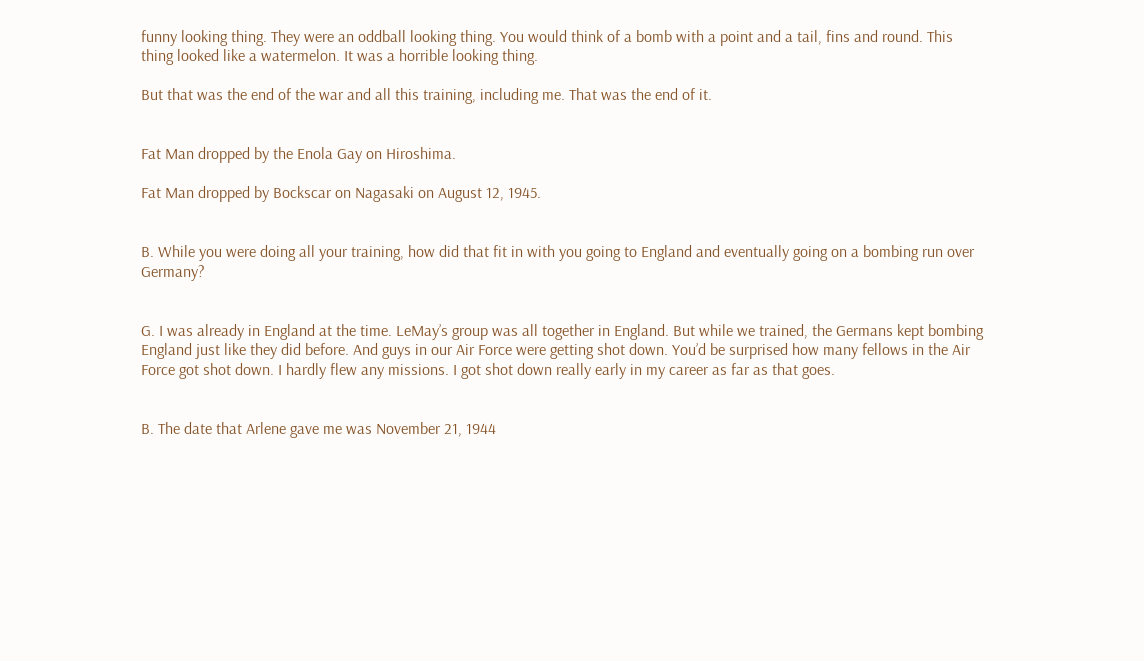funny looking thing. They were an oddball looking thing. You would think of a bomb with a point and a tail, fins and round. This thing looked like a watermelon. It was a horrible looking thing.

But that was the end of the war and all this training, including me. That was the end of it.


Fat Man dropped by the Enola Gay on Hiroshima.

Fat Man dropped by Bockscar on Nagasaki on August 12, 1945.


B. While you were doing all your training, how did that fit in with you going to England and eventually going on a bombing run over Germany?


G. I was already in England at the time. LeMay’s group was all together in England. But while we trained, the Germans kept bombing England just like they did before. And guys in our Air Force were getting shot down. You’d be surprised how many fellows in the Air Force got shot down. I hardly flew any missions. I got shot down really early in my career as far as that goes.


B. The date that Arlene gave me was November 21, 1944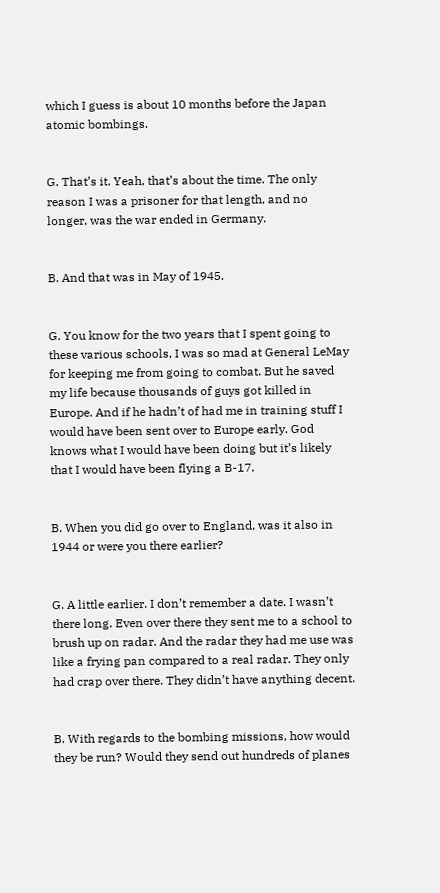which I guess is about 10 months before the Japan atomic bombings.


G. That’s it. Yeah, that’s about the time. The only reason I was a prisoner for that length, and no longer, was the war ended in Germany.


B. And that was in May of 1945.


G. You know for the two years that I spent going to these various schools, I was so mad at General LeMay for keeping me from going to combat. But he saved my life because thousands of guys got killed in Europe. And if he hadn’t of had me in training stuff I would have been sent over to Europe early. God knows what I would have been doing but it’s likely that I would have been flying a B-17.


B. When you did go over to England, was it also in 1944 or were you there earlier?


G. A little earlier. I don’t remember a date. I wasn’t there long. Even over there they sent me to a school to brush up on radar. And the radar they had me use was like a frying pan compared to a real radar. They only had crap over there. They didn’t have anything decent.


B. With regards to the bombing missions, how would they be run? Would they send out hundreds of planes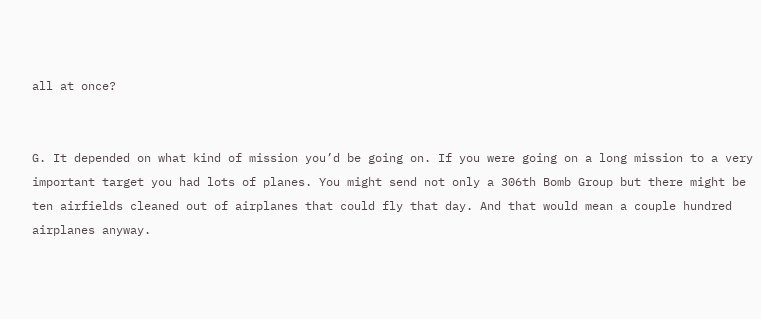all at once?


G. It depended on what kind of mission you’d be going on. If you were going on a long mission to a very important target you had lots of planes. You might send not only a 306th Bomb Group but there might be ten airfields cleaned out of airplanes that could fly that day. And that would mean a couple hundred airplanes anyway.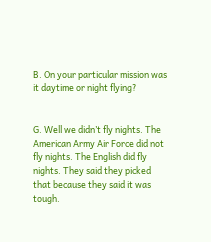B. On your particular mission was it daytime or night flying?


G. Well we didn’t fly nights. The American Army Air Force did not fly nights. The English did fly nights. They said they picked that because they said it was tough.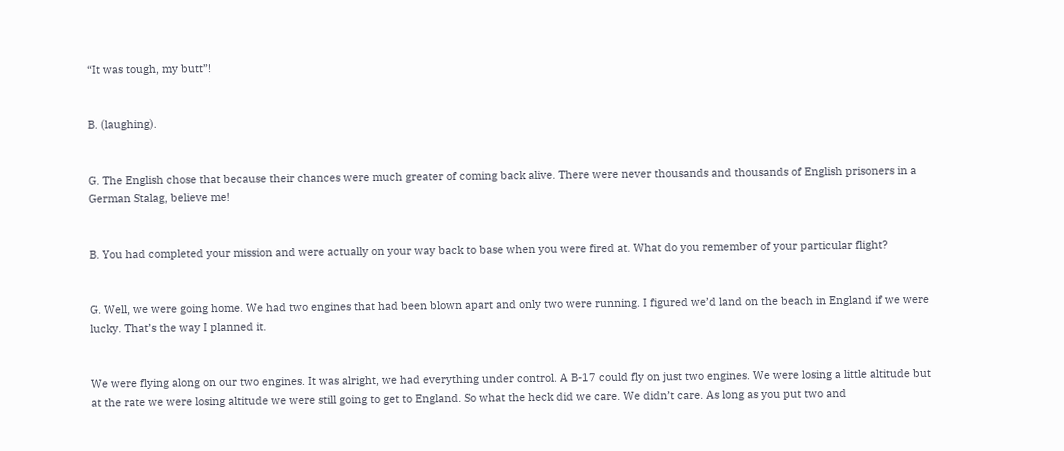“It was tough, my butt”!


B. (laughing).


G. The English chose that because their chances were much greater of coming back alive. There were never thousands and thousands of English prisoners in a German Stalag, believe me!


B. You had completed your mission and were actually on your way back to base when you were fired at. What do you remember of your particular flight?


G. Well, we were going home. We had two engines that had been blown apart and only two were running. I figured we’d land on the beach in England if we were lucky. That’s the way I planned it.


We were flying along on our two engines. It was alright, we had everything under control. A B-17 could fly on just two engines. We were losing a little altitude but at the rate we were losing altitude we were still going to get to England. So what the heck did we care. We didn’t care. As long as you put two and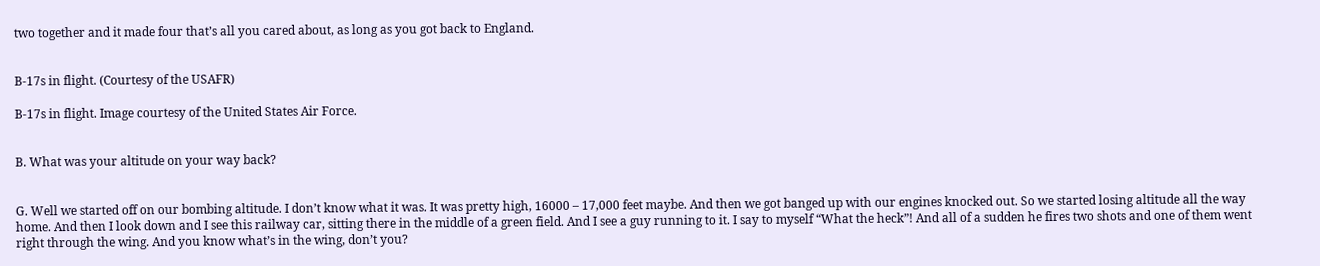two together and it made four that’s all you cared about, as long as you got back to England.


B-17s in flight. (Courtesy of the USAFR)

B-17s in flight. Image courtesy of the United States Air Force.


B. What was your altitude on your way back?


G. Well we started off on our bombing altitude. I don’t know what it was. It was pretty high, 16000 – 17,000 feet maybe. And then we got banged up with our engines knocked out. So we started losing altitude all the way home. And then I look down and I see this railway car, sitting there in the middle of a green field. And I see a guy running to it. I say to myself “What the heck”! And all of a sudden he fires two shots and one of them went right through the wing. And you know what’s in the wing, don’t you?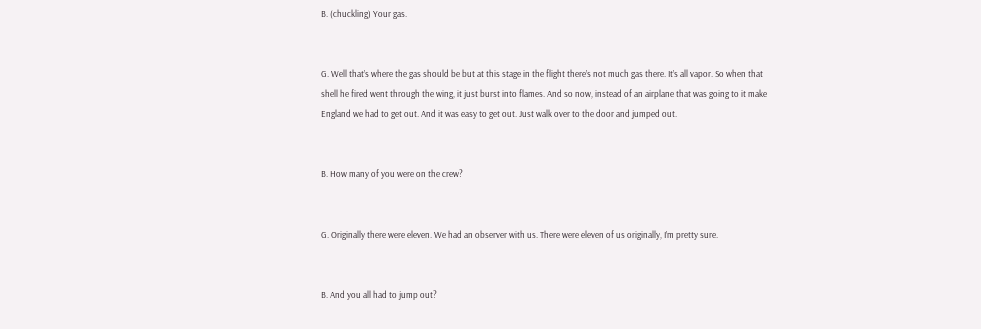B. (chuckling) Your gas.


G. Well that’s where the gas should be but at this stage in the flight there’s not much gas there. It’s all vapor. So when that shell he fired went through the wing, it just burst into flames. And so now, instead of an airplane that was going to it make England we had to get out. And it was easy to get out. Just walk over to the door and jumped out.


B. How many of you were on the crew?


G. Originally there were eleven. We had an observer with us. There were eleven of us originally, I’m pretty sure.


B. And you all had to jump out?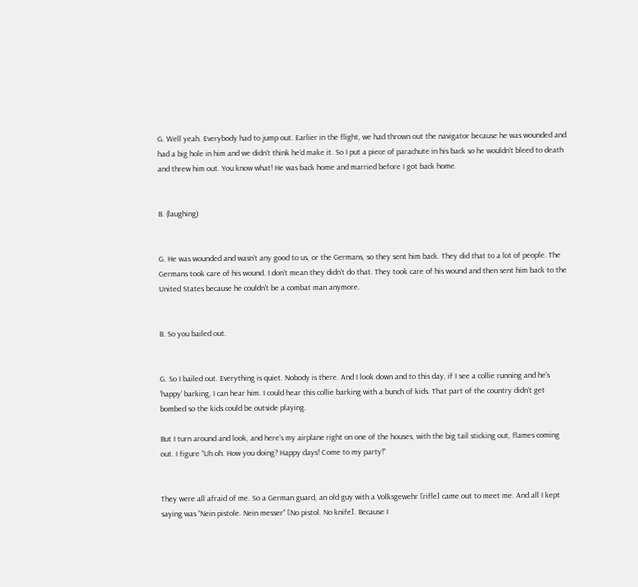G. Well yeah. Everybody had to jump out. Earlier in the flight, we had thrown out the navigator because he was wounded and had a big hole in him and we didn’t think he’d make it. So I put a piece of parachute in his back so he wouldn’t bleed to death and threw him out. You know what! He was back home and married before I got back home.


B. (laughing)


G. He was wounded and wasn’t any good to us, or the Germans, so they sent him back. They did that to a lot of people. The Germans took care of his wound. I don’t mean they didn’t do that. They took care of his wound and then sent him back to the United States because he couldn’t be a combat man anymore.


B. So you bailed out.


G. So I bailed out. Everything is quiet. Nobody is there. And I look down and to this day, if I see a collie running and he’s ‘happy’ barking, I can hear him. I could hear this collie barking with a bunch of kids. That part of the country didn’t get bombed so the kids could be outside playing.

But I turn around and look, and here’s my airplane right on one of the houses, with the big tail sticking out, flames coming out. I figure “Uh oh. How you doing? Happy days! Come to my party!”


They were all afraid of me. So a German guard, an old guy with a Volksgewehr [rifle] came out to meet me. And all I kept saying was “Nein pistole. Nein messer” [No pistol. No knife]. Because I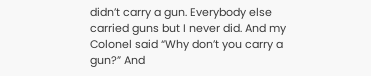didn’t carry a gun. Everybody else carried guns but I never did. And my Colonel said “Why don’t you carry a gun?” And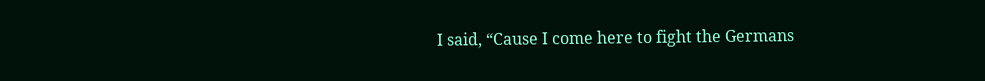I said, “Cause I come here to fight the Germans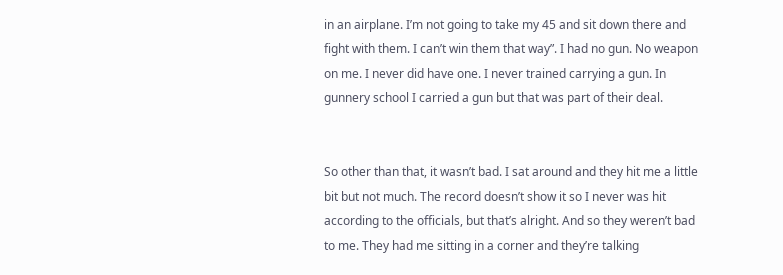in an airplane. I’m not going to take my 45 and sit down there and fight with them. I can’t win them that way”. I had no gun. No weapon on me. I never did have one. I never trained carrying a gun. In gunnery school I carried a gun but that was part of their deal.


So other than that, it wasn’t bad. I sat around and they hit me a little bit but not much. The record doesn’t show it so I never was hit according to the officials, but that’s alright. And so they weren’t bad to me. They had me sitting in a corner and they’re talking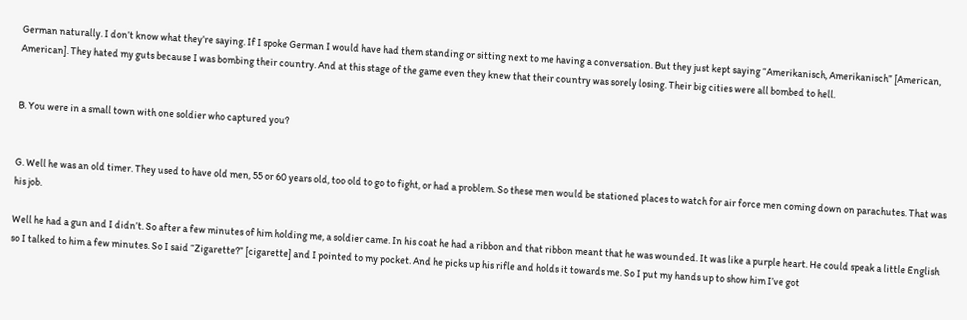German naturally. I don’t know what they’re saying. If I spoke German I would have had them standing or sitting next to me having a conversation. But they just kept saying “Amerikanisch, Amerikanisch” [American, American]. They hated my guts because I was bombing their country. And at this stage of the game even they knew that their country was sorely losing. Their big cities were all bombed to hell.


B. You were in a small town with one soldier who captured you?


G. Well he was an old timer. They used to have old men, 55 or 60 years old, too old to go to fight, or had a problem. So these men would be stationed places to watch for air force men coming down on parachutes. That was his job.

Well he had a gun and I didn’t. So after a few minutes of him holding me, a soldier came. In his coat he had a ribbon and that ribbon meant that he was wounded. It was like a purple heart. He could speak a little English so I talked to him a few minutes. So I said “Zigarette?” [cigarette] and I pointed to my pocket. And he picks up his rifle and holds it towards me. So I put my hands up to show him I’ve got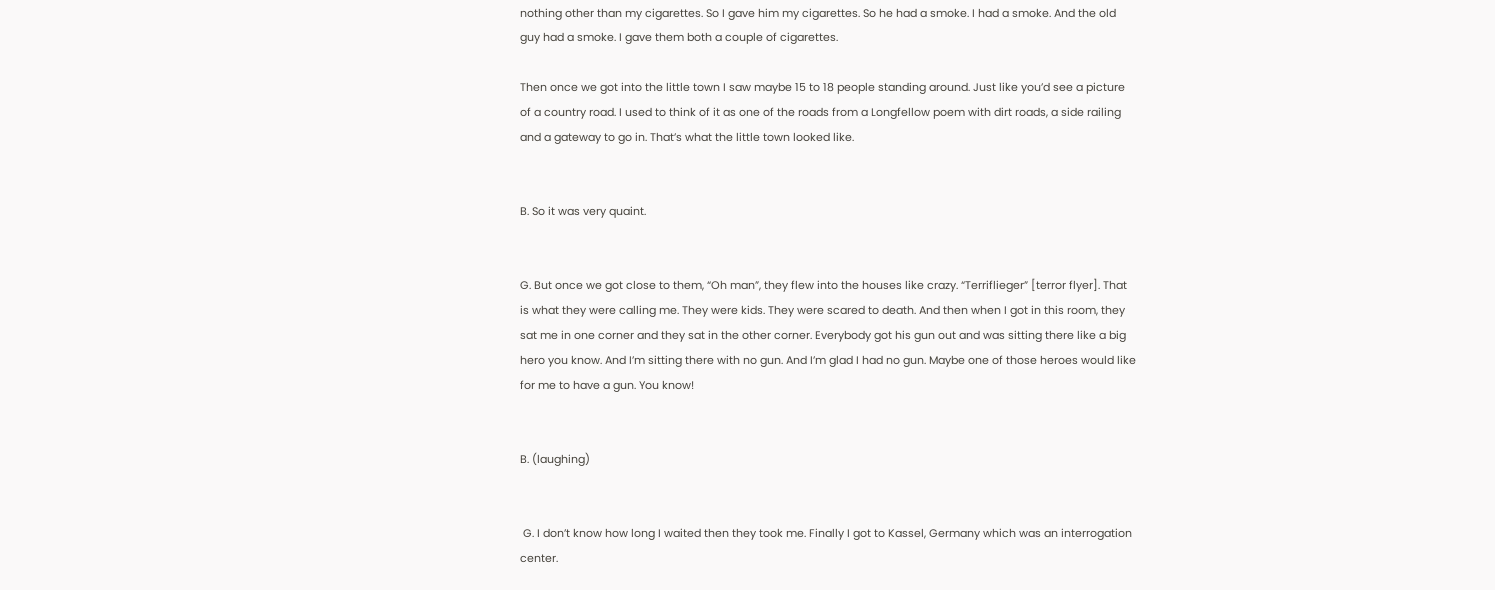nothing other than my cigarettes. So I gave him my cigarettes. So he had a smoke. I had a smoke. And the old guy had a smoke. I gave them both a couple of cigarettes.

Then once we got into the little town I saw maybe 15 to 18 people standing around. Just like you’d see a picture of a country road. I used to think of it as one of the roads from a Longfellow poem with dirt roads, a side railing and a gateway to go in. That’s what the little town looked like.


B. So it was very quaint.


G. But once we got close to them, “Oh man”, they flew into the houses like crazy. “Terriflieger” [terror flyer]. That is what they were calling me. They were kids. They were scared to death. And then when I got in this room, they sat me in one corner and they sat in the other corner. Everybody got his gun out and was sitting there like a big hero you know. And I’m sitting there with no gun. And I’m glad I had no gun. Maybe one of those heroes would like for me to have a gun. You know!


B. (laughing)


 G. I don’t know how long I waited then they took me. Finally I got to Kassel, Germany which was an interrogation center.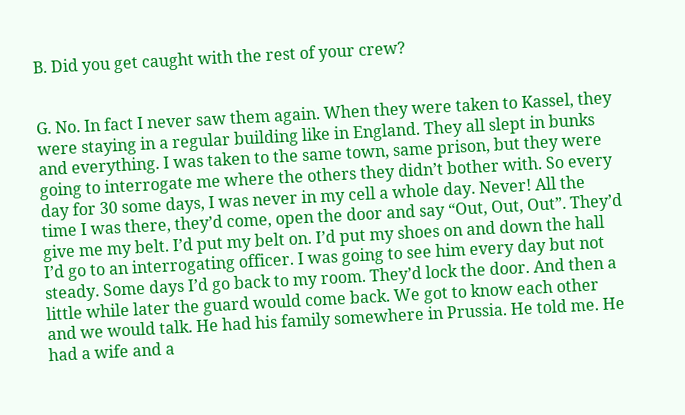B. Did you get caught with the rest of your crew?


G. No. In fact I never saw them again. When they were taken to Kassel, they were staying in a regular building like in England. They all slept in bunks and everything. I was taken to the same town, same prison, but they were going to interrogate me where the others they didn’t bother with. So every day for 30 some days, I was never in my cell a whole day. Never! All the time I was there, they’d come, open the door and say “Out, Out, Out”. They’d give me my belt. I’d put my belt on. I’d put my shoes on and down the hall I’d go to an interrogating officer. I was going to see him every day but not steady. Some days I’d go back to my room. They’d lock the door. And then a little while later the guard would come back. We got to know each other and we would talk. He had his family somewhere in Prussia. He told me. He had a wife and a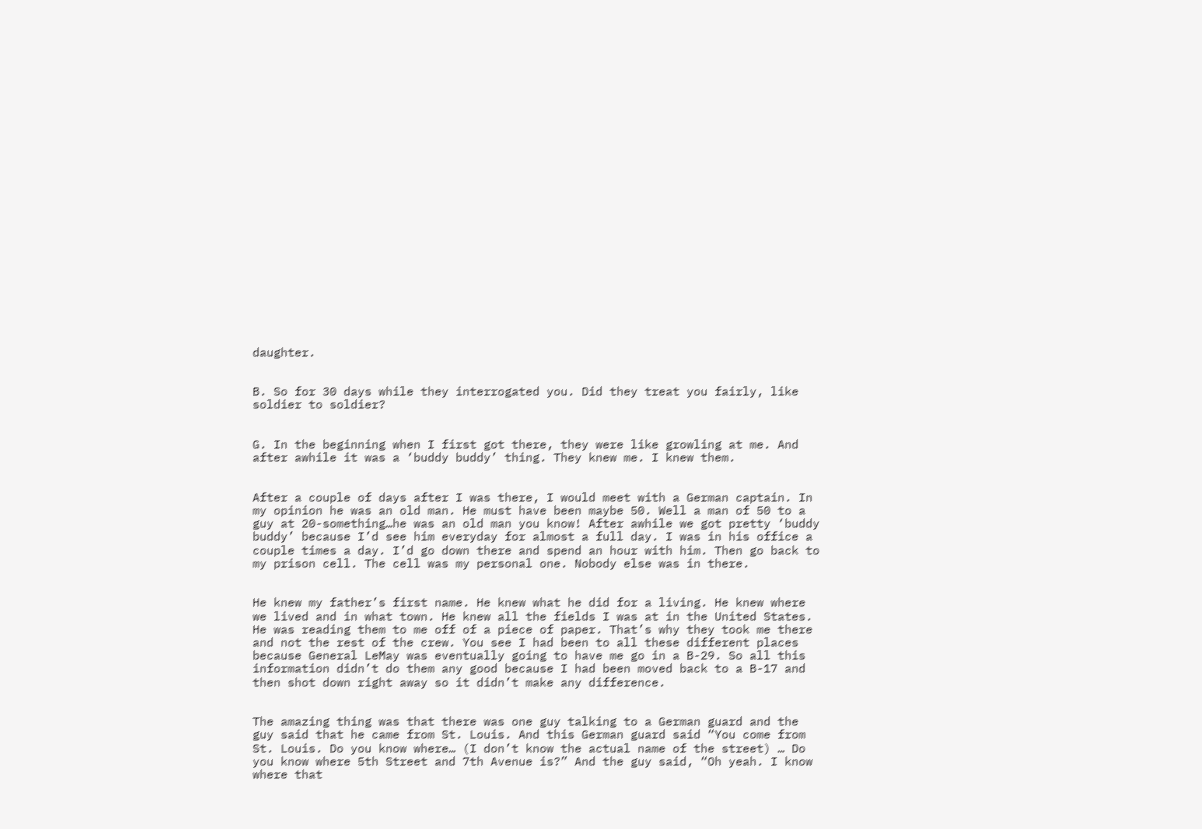daughter.


B. So for 30 days while they interrogated you. Did they treat you fairly, like soldier to soldier?


G. In the beginning when I first got there, they were like growling at me. And after awhile it was a ‘buddy buddy’ thing. They knew me. I knew them.


After a couple of days after I was there, I would meet with a German captain. In my opinion he was an old man. He must have been maybe 50. Well a man of 50 to a guy at 20-something…he was an old man you know! After awhile we got pretty ‘buddy buddy’ because I’d see him everyday for almost a full day. I was in his office a couple times a day. I’d go down there and spend an hour with him. Then go back to my prison cell. The cell was my personal one. Nobody else was in there.


He knew my father’s first name. He knew what he did for a living. He knew where we lived and in what town. He knew all the fields I was at in the United States. He was reading them to me off of a piece of paper. That’s why they took me there and not the rest of the crew. You see I had been to all these different places because General LeMay was eventually going to have me go in a B-29. So all this information didn’t do them any good because I had been moved back to a B-17 and then shot down right away so it didn’t make any difference.


The amazing thing was that there was one guy talking to a German guard and the guy said that he came from St. Louis. And this German guard said “You come from St. Louis. Do you know where… (I don’t know the actual name of the street) … Do you know where 5th Street and 7th Avenue is?” And the guy said, “Oh yeah. I know where that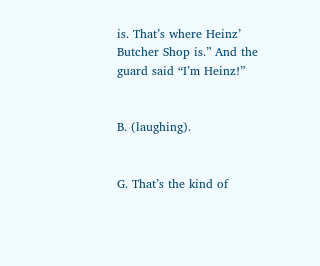is. That’s where Heinz’ Butcher Shop is.” And the guard said “I’m Heinz!”


B. (laughing).


G. That’s the kind of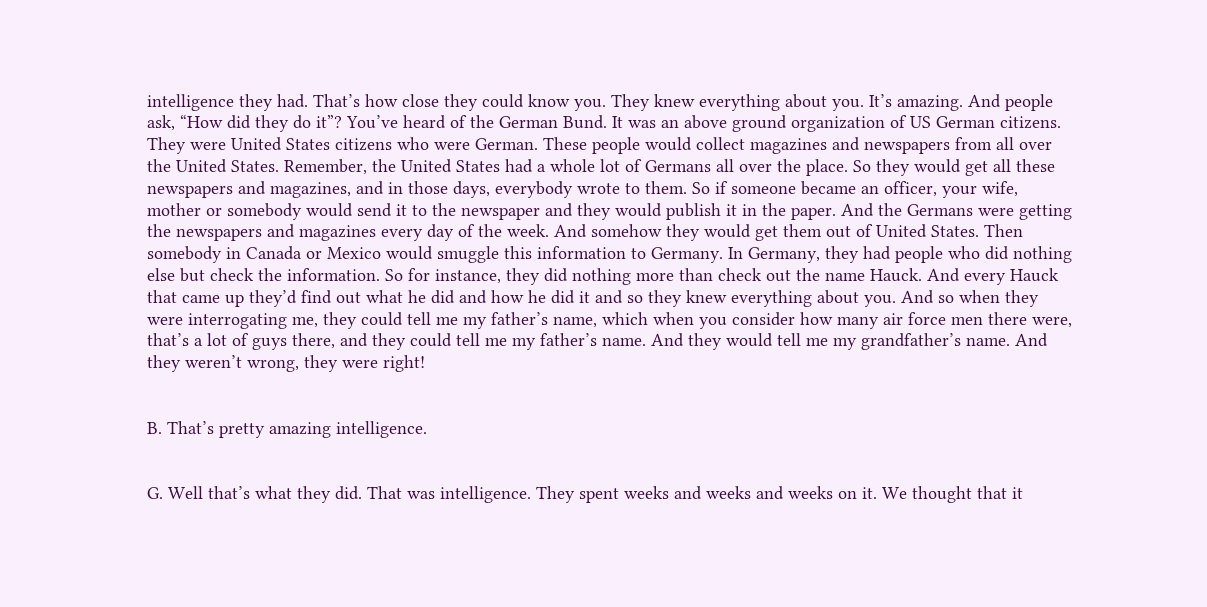intelligence they had. That’s how close they could know you. They knew everything about you. It’s amazing. And people ask, “How did they do it”? You’ve heard of the German Bund. It was an above ground organization of US German citizens. They were United States citizens who were German. These people would collect magazines and newspapers from all over the United States. Remember, the United States had a whole lot of Germans all over the place. So they would get all these newspapers and magazines, and in those days, everybody wrote to them. So if someone became an officer, your wife, mother or somebody would send it to the newspaper and they would publish it in the paper. And the Germans were getting the newspapers and magazines every day of the week. And somehow they would get them out of United States. Then somebody in Canada or Mexico would smuggle this information to Germany. In Germany, they had people who did nothing else but check the information. So for instance, they did nothing more than check out the name Hauck. And every Hauck that came up they’d find out what he did and how he did it and so they knew everything about you. And so when they were interrogating me, they could tell me my father’s name, which when you consider how many air force men there were, that’s a lot of guys there, and they could tell me my father’s name. And they would tell me my grandfather’s name. And they weren’t wrong, they were right!


B. That’s pretty amazing intelligence.


G. Well that’s what they did. That was intelligence. They spent weeks and weeks and weeks on it. We thought that it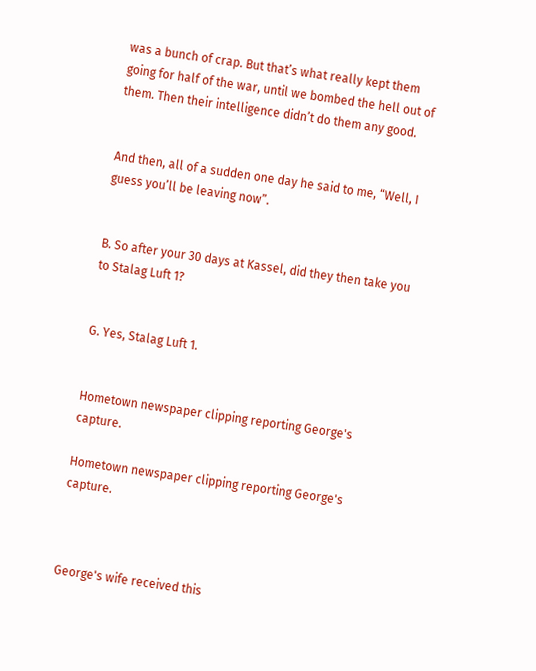was a bunch of crap. But that’s what really kept them going for half of the war, until we bombed the hell out of them. Then their intelligence didn’t do them any good.


And then, all of a sudden one day he said to me, “Well, I guess you’ll be leaving now”.


B. So after your 30 days at Kassel, did they then take you to Stalag Luft 1?


G. Yes, Stalag Luft 1.


Hometown newspaper clipping reporting George's capture.

Hometown newspaper clipping reporting George's capture.



George's wife received this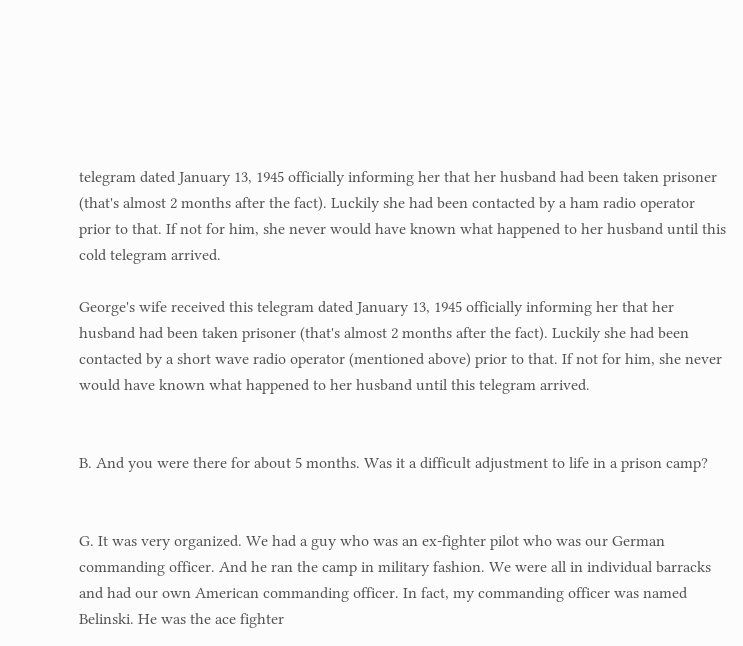telegram dated January 13, 1945 officially informing her that her husband had been taken prisoner (that's almost 2 months after the fact). Luckily she had been contacted by a ham radio operator prior to that. If not for him, she never would have known what happened to her husband until this cold telegram arrived.

George's wife received this telegram dated January 13, 1945 officially informing her that her husband had been taken prisoner (that's almost 2 months after the fact). Luckily she had been contacted by a short wave radio operator (mentioned above) prior to that. If not for him, she never would have known what happened to her husband until this telegram arrived.


B. And you were there for about 5 months. Was it a difficult adjustment to life in a prison camp?


G. It was very organized. We had a guy who was an ex-fighter pilot who was our German commanding officer. And he ran the camp in military fashion. We were all in individual barracks and had our own American commanding officer. In fact, my commanding officer was named Belinski. He was the ace fighter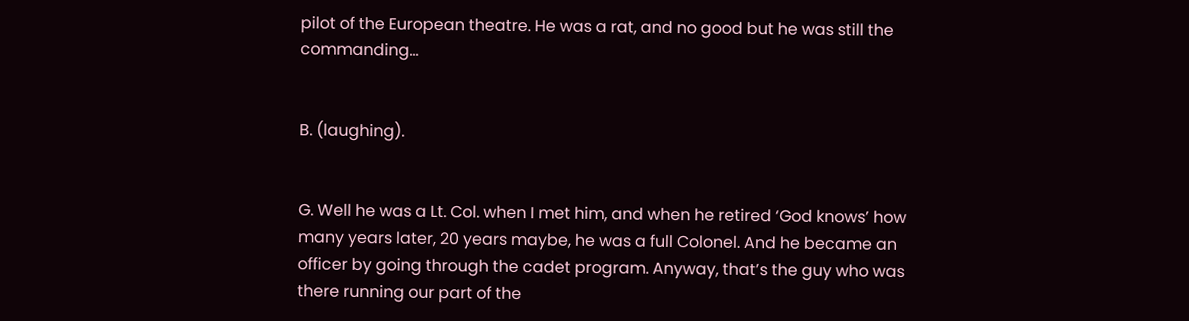pilot of the European theatre. He was a rat, and no good but he was still the commanding…


B. (laughing).


G. Well he was a Lt. Col. when I met him, and when he retired ‘God knows’ how many years later, 20 years maybe, he was a full Colonel. And he became an officer by going through the cadet program. Anyway, that’s the guy who was there running our part of the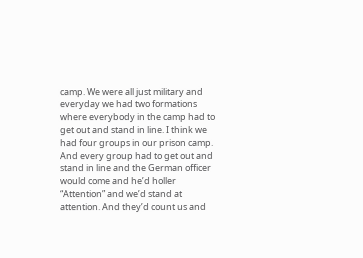camp. We were all just military and everyday we had two formations where everybody in the camp had to get out and stand in line. I think we had four groups in our prison camp. And every group had to get out and stand in line and the German officer would come and he’d holler “Attention” and we’d stand at attention. And they’d count us and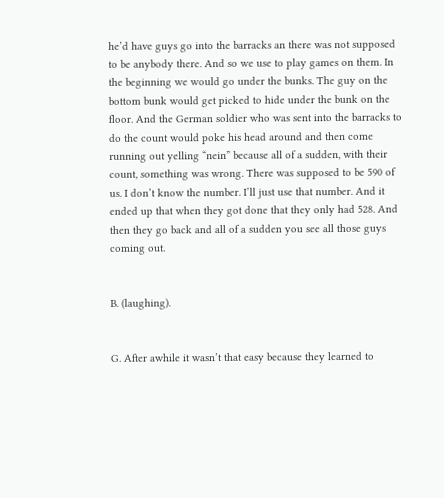he’d have guys go into the barracks an there was not supposed to be anybody there. And so we use to play games on them. In the beginning we would go under the bunks. The guy on the bottom bunk would get picked to hide under the bunk on the floor. And the German soldier who was sent into the barracks to do the count would poke his head around and then come running out yelling “nein” because all of a sudden, with their count, something was wrong. There was supposed to be 590 of us. I don’t know the number. I’ll just use that number. And it ended up that when they got done that they only had 528. And then they go back and all of a sudden you see all those guys coming out.


B. (laughing).


G. After awhile it wasn’t that easy because they learned to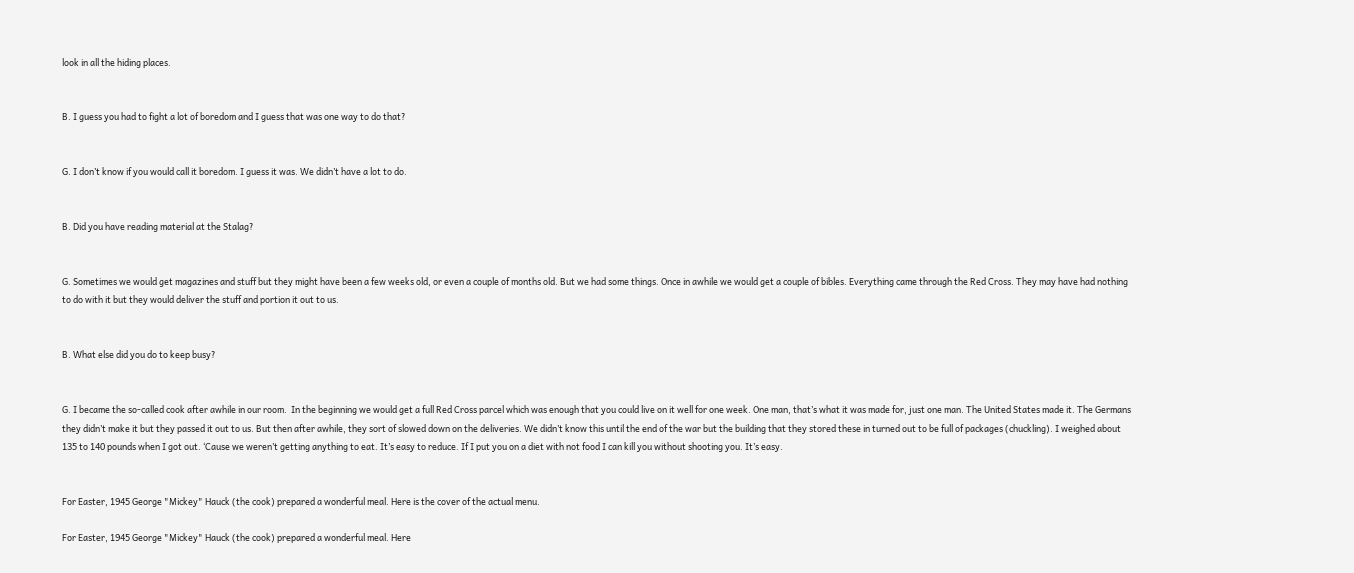look in all the hiding places.


B. I guess you had to fight a lot of boredom and I guess that was one way to do that?


G. I don’t know if you would call it boredom. I guess it was. We didn’t have a lot to do.


B. Did you have reading material at the Stalag?


G. Sometimes we would get magazines and stuff but they might have been a few weeks old, or even a couple of months old. But we had some things. Once in awhile we would get a couple of bibles. Everything came through the Red Cross. They may have had nothing to do with it but they would deliver the stuff and portion it out to us.


B. What else did you do to keep busy?


G. I became the so-called cook after awhile in our room.  In the beginning we would get a full Red Cross parcel which was enough that you could live on it well for one week. One man, that’s what it was made for, just one man. The United States made it. The Germans they didn’t make it but they passed it out to us. But then after awhile, they sort of slowed down on the deliveries. We didn’t know this until the end of the war but the building that they stored these in turned out to be full of packages (chuckling). I weighed about 135 to 140 pounds when I got out. ‘Cause we weren’t getting anything to eat. It’s easy to reduce. If I put you on a diet with not food I can kill you without shooting you. It’s easy.


For Easter, 1945 George "Mickey" Hauck (the cook) prepared a wonderful meal. Here is the cover of the actual menu.

For Easter, 1945 George "Mickey" Hauck (the cook) prepared a wonderful meal. Here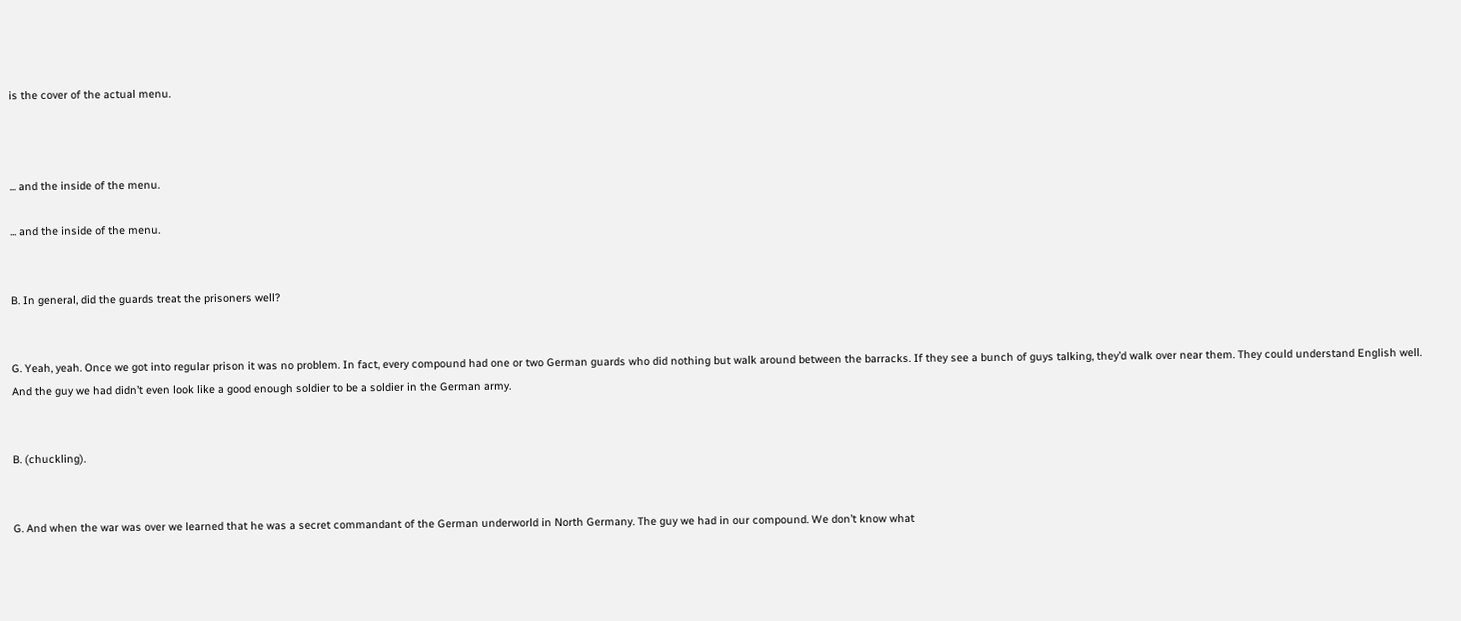is the cover of the actual menu.



... and the inside of the menu.

... and the inside of the menu.


B. In general, did the guards treat the prisoners well?


G. Yeah, yeah. Once we got into regular prison it was no problem. In fact, every compound had one or two German guards who did nothing but walk around between the barracks. If they see a bunch of guys talking, they’d walk over near them. They could understand English well. And the guy we had didn’t even look like a good enough soldier to be a soldier in the German army.


B. (chuckling).


G. And when the war was over we learned that he was a secret commandant of the German underworld in North Germany. The guy we had in our compound. We don’t know what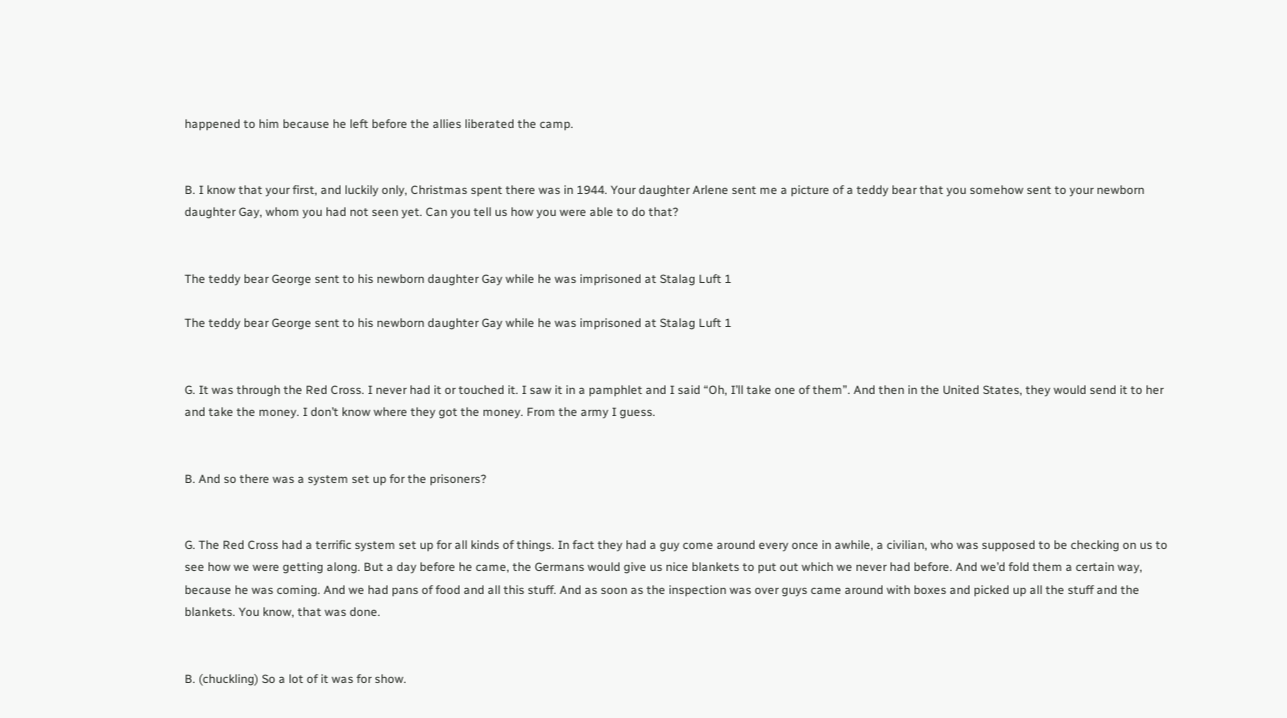happened to him because he left before the allies liberated the camp.


B. I know that your first, and luckily only, Christmas spent there was in 1944. Your daughter Arlene sent me a picture of a teddy bear that you somehow sent to your newborn daughter Gay, whom you had not seen yet. Can you tell us how you were able to do that?


The teddy bear George sent to his newborn daughter Gay while he was imprisoned at Stalag Luft 1

The teddy bear George sent to his newborn daughter Gay while he was imprisoned at Stalag Luft 1


G. It was through the Red Cross. I never had it or touched it. I saw it in a pamphlet and I said “Oh, I’ll take one of them”. And then in the United States, they would send it to her and take the money. I don’t know where they got the money. From the army I guess.


B. And so there was a system set up for the prisoners?


G. The Red Cross had a terrific system set up for all kinds of things. In fact they had a guy come around every once in awhile, a civilian, who was supposed to be checking on us to see how we were getting along. But a day before he came, the Germans would give us nice blankets to put out which we never had before. And we’d fold them a certain way, because he was coming. And we had pans of food and all this stuff. And as soon as the inspection was over guys came around with boxes and picked up all the stuff and the blankets. You know, that was done.


B. (chuckling) So a lot of it was for show.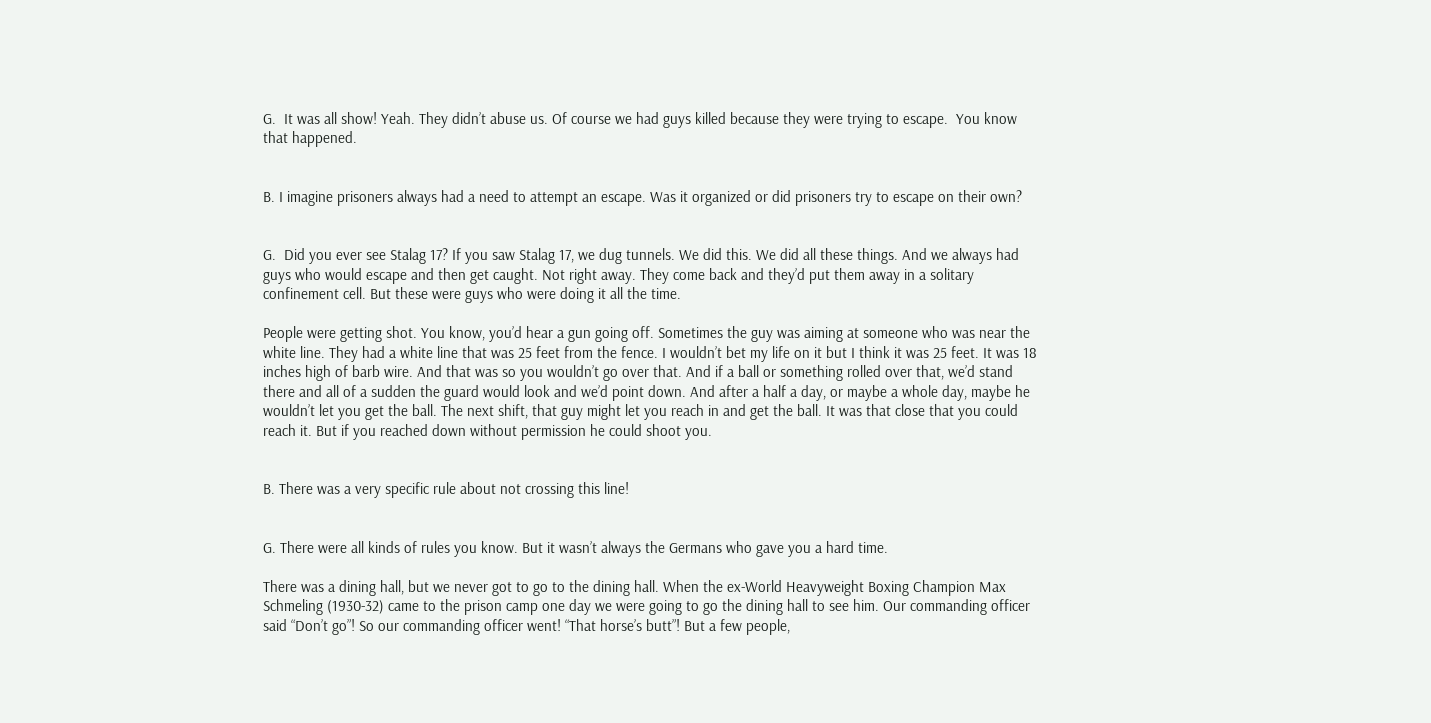G.  It was all show! Yeah. They didn’t abuse us. Of course we had guys killed because they were trying to escape.  You know that happened.


B. I imagine prisoners always had a need to attempt an escape. Was it organized or did prisoners try to escape on their own?


G.  Did you ever see Stalag 17? If you saw Stalag 17, we dug tunnels. We did this. We did all these things. And we always had guys who would escape and then get caught. Not right away. They come back and they’d put them away in a solitary confinement cell. But these were guys who were doing it all the time.

People were getting shot. You know, you’d hear a gun going off. Sometimes the guy was aiming at someone who was near the white line. They had a white line that was 25 feet from the fence. I wouldn’t bet my life on it but I think it was 25 feet. It was 18 inches high of barb wire. And that was so you wouldn’t go over that. And if a ball or something rolled over that, we’d stand there and all of a sudden the guard would look and we’d point down. And after a half a day, or maybe a whole day, maybe he wouldn’t let you get the ball. The next shift, that guy might let you reach in and get the ball. It was that close that you could reach it. But if you reached down without permission he could shoot you.


B. There was a very specific rule about not crossing this line!


G. There were all kinds of rules you know. But it wasn’t always the Germans who gave you a hard time.

There was a dining hall, but we never got to go to the dining hall. When the ex-World Heavyweight Boxing Champion Max Schmeling (1930-32) came to the prison camp one day we were going to go the dining hall to see him. Our commanding officer said “Don’t go”! So our commanding officer went! “That horse’s butt”! But a few people,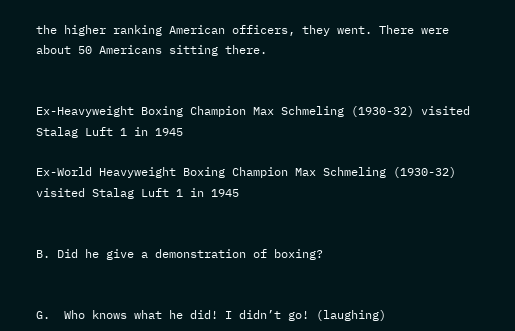the higher ranking American officers, they went. There were about 50 Americans sitting there.


Ex-Heavyweight Boxing Champion Max Schmeling (1930-32) visited Stalag Luft 1 in 1945

Ex-World Heavyweight Boxing Champion Max Schmeling (1930-32) visited Stalag Luft 1 in 1945


B. Did he give a demonstration of boxing?


G.  Who knows what he did! I didn’t go! (laughing)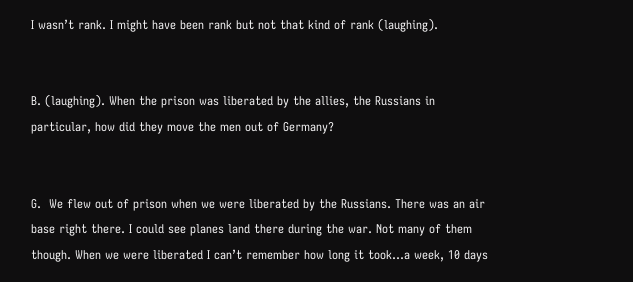I wasn’t rank. I might have been rank but not that kind of rank (laughing).


B. (laughing). When the prison was liberated by the allies, the Russians in particular, how did they move the men out of Germany?


G.  We flew out of prison when we were liberated by the Russians. There was an air base right there. I could see planes land there during the war. Not many of them though. When we were liberated I can’t remember how long it took…a week, 10 days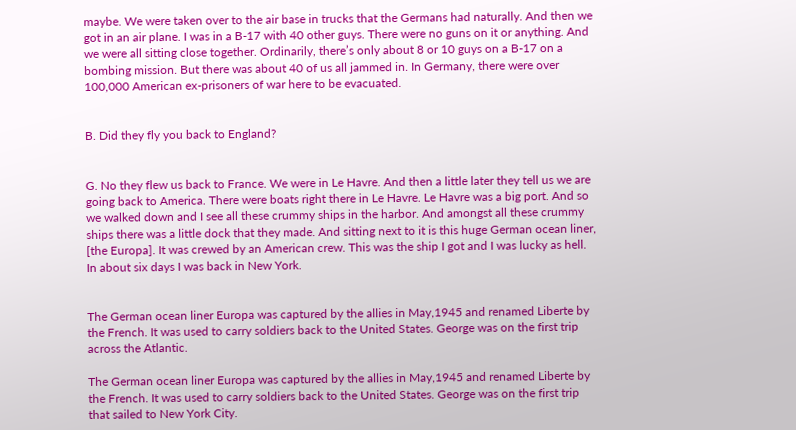maybe. We were taken over to the air base in trucks that the Germans had naturally. And then we got in an air plane. I was in a B-17 with 40 other guys. There were no guns on it or anything. And we were all sitting close together. Ordinarily, there’s only about 8 or 10 guys on a B-17 on a bombing mission. But there was about 40 of us all jammed in. In Germany, there were over 100,000 American ex-prisoners of war here to be evacuated.


B. Did they fly you back to England?


G. No they flew us back to France. We were in Le Havre. And then a little later they tell us we are going back to America. There were boats right there in Le Havre. Le Havre was a big port. And so we walked down and I see all these crummy ships in the harbor. And amongst all these crummy ships there was a little dock that they made. And sitting next to it is this huge German ocean liner, [the Europa]. It was crewed by an American crew. This was the ship I got and I was lucky as hell. In about six days I was back in New York.


The German ocean liner Europa was captured by the allies in May,1945 and renamed Liberte by the French. It was used to carry soldiers back to the United States. George was on the first trip across the Atlantic.

The German ocean liner Europa was captured by the allies in May,1945 and renamed Liberte by the French. It was used to carry soldiers back to the United States. George was on the first trip that sailed to New York City.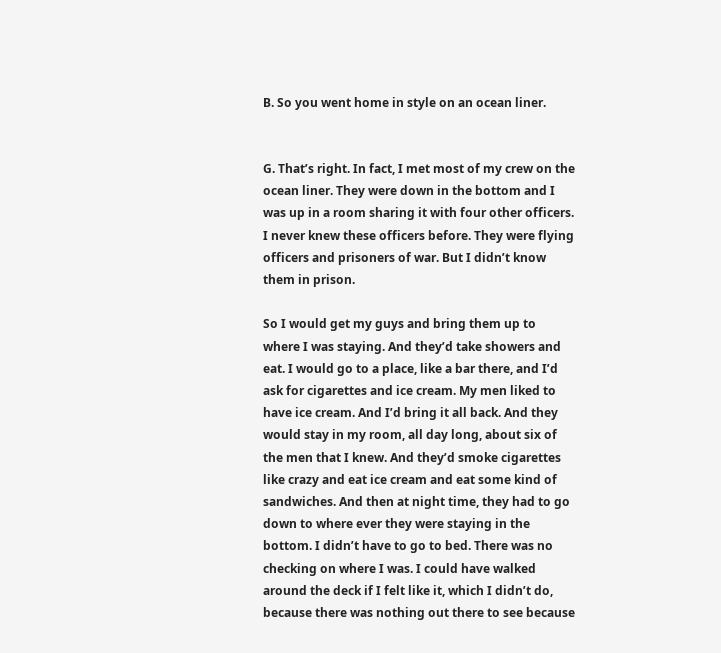B. So you went home in style on an ocean liner.


G. That’s right. In fact, I met most of my crew on the ocean liner. They were down in the bottom and I was up in a room sharing it with four other officers. I never knew these officers before. They were flying officers and prisoners of war. But I didn’t know them in prison.

So I would get my guys and bring them up to where I was staying. And they’d take showers and eat. I would go to a place, like a bar there, and I’d ask for cigarettes and ice cream. My men liked to have ice cream. And I’d bring it all back. And they would stay in my room, all day long, about six of the men that I knew. And they’d smoke cigarettes like crazy and eat ice cream and eat some kind of sandwiches. And then at night time, they had to go down to where ever they were staying in the bottom. I didn’t have to go to bed. There was no checking on where I was. I could have walked around the deck if I felt like it, which I didn’t do, because there was nothing out there to see because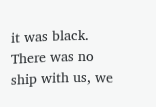it was black. There was no ship with us, we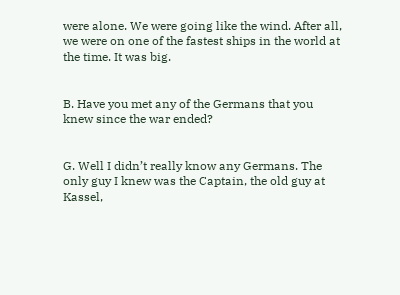were alone. We were going like the wind. After all, we were on one of the fastest ships in the world at the time. It was big.


B. Have you met any of the Germans that you knew since the war ended?


G. Well I didn’t really know any Germans. The only guy I knew was the Captain, the old guy at Kassel,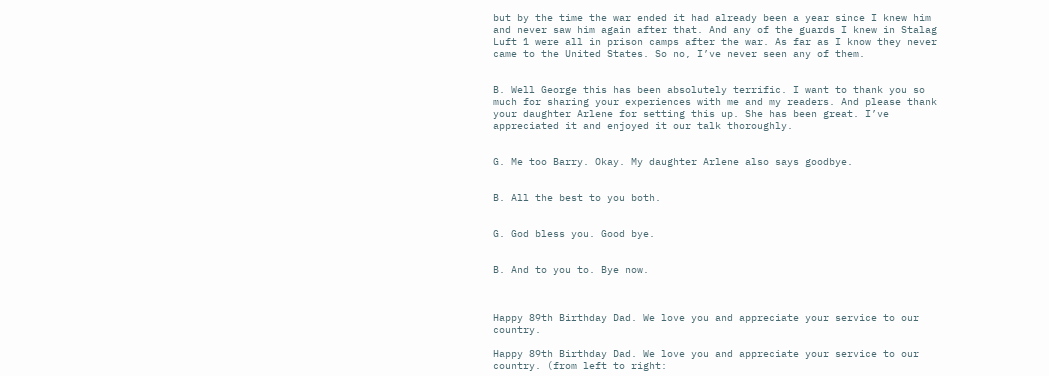but by the time the war ended it had already been a year since I knew him and never saw him again after that. And any of the guards I knew in Stalag Luft 1 were all in prison camps after the war. As far as I know they never came to the United States. So no, I’ve never seen any of them.


B. Well George this has been absolutely terrific. I want to thank you so much for sharing your experiences with me and my readers. And please thank your daughter Arlene for setting this up. She has been great. I’ve appreciated it and enjoyed it our talk thoroughly.


G. Me too Barry. Okay. My daughter Arlene also says goodbye.


B. All the best to you both.


G. God bless you. Good bye.


B. And to you to. Bye now.



Happy 89th Birthday Dad. We love you and appreciate your service to our country.

Happy 89th Birthday Dad. We love you and appreciate your service to our country. (from left to right: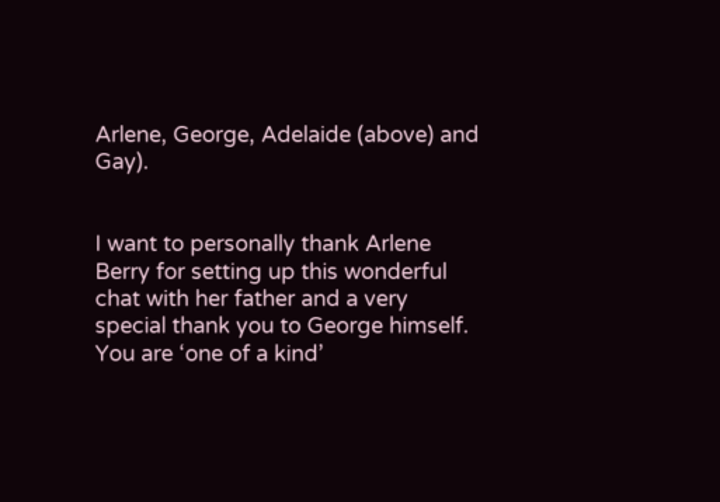Arlene, George, Adelaide (above) and Gay).


I want to personally thank Arlene Berry for setting up this wonderful chat with her father and a very special thank you to George himself. You are ‘one of a kind’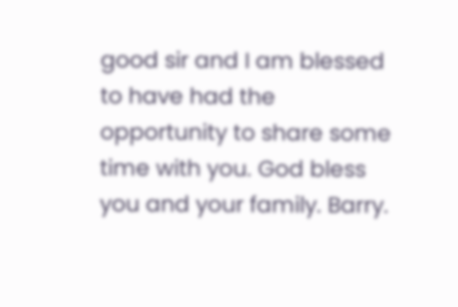good sir and I am blessed to have had the opportunity to share some time with you. God bless you and your family. Barry.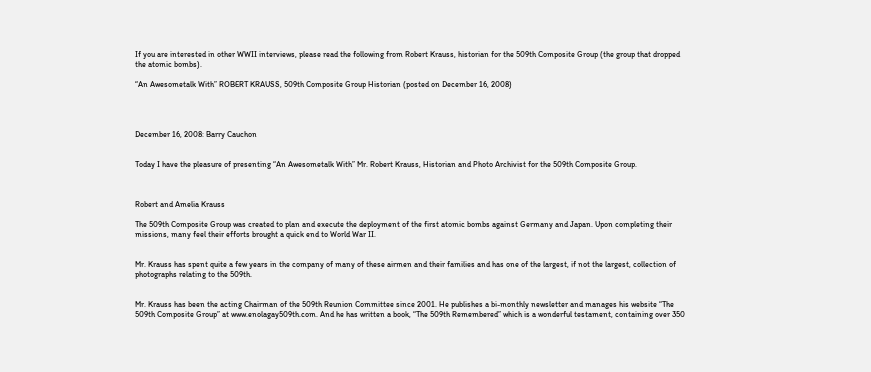If you are interested in other WWII interviews, please read the following from Robert Krauss, historian for the 509th Composite Group (the group that dropped the atomic bombs).

“An Awesometalk With” ROBERT KRAUSS, 509th Composite Group Historian (posted on December 16, 2008)




December 16, 2008: Barry Cauchon


Today I have the pleasure of presenting “An Awesometalk With” Mr. Robert Krauss, Historian and Photo Archivist for the 509th Composite Group.



Robert and Amelia Krauss

The 509th Composite Group was created to plan and execute the deployment of the first atomic bombs against Germany and Japan. Upon completing their missions, many feel their efforts brought a quick end to World War II.


Mr. Krauss has spent quite a few years in the company of many of these airmen and their families and has one of the largest, if not the largest, collection of photographs relating to the 509th.


Mr. Krauss has been the acting Chairman of the 509th Reunion Committee since 2001. He publishes a bi-monthly newsletter and manages his website “The 509th Composite Group” at www.enolagay509th.com. And he has written a book, “The 509th Remembered” which is a wonderful testament, containing over 350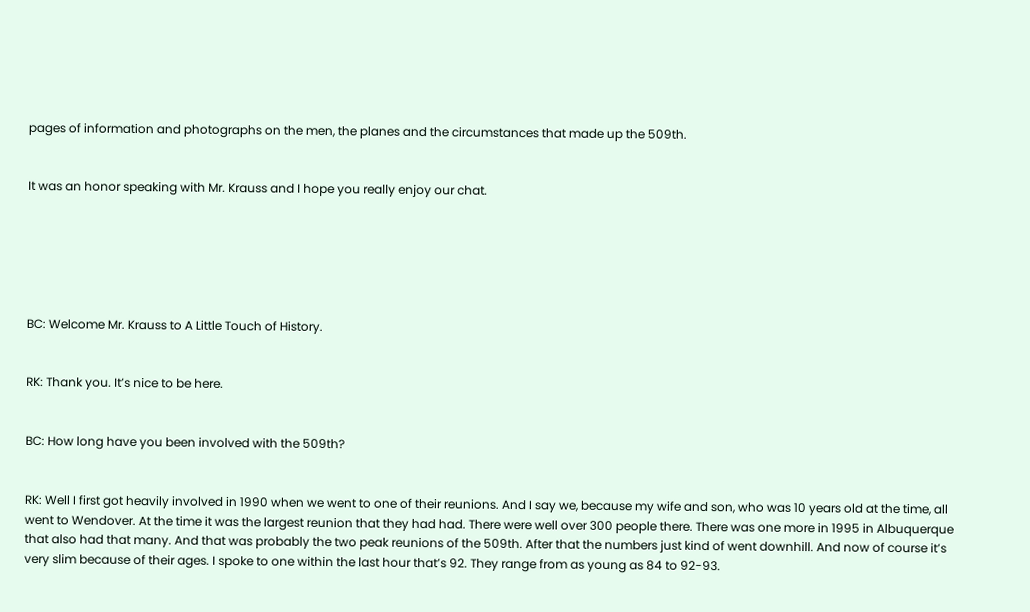pages of information and photographs on the men, the planes and the circumstances that made up the 509th.


It was an honor speaking with Mr. Krauss and I hope you really enjoy our chat.






BC: Welcome Mr. Krauss to A Little Touch of History.


RK: Thank you. It’s nice to be here.


BC: How long have you been involved with the 509th?


RK: Well I first got heavily involved in 1990 when we went to one of their reunions. And I say we, because my wife and son, who was 10 years old at the time, all went to Wendover. At the time it was the largest reunion that they had had. There were well over 300 people there. There was one more in 1995 in Albuquerque that also had that many. And that was probably the two peak reunions of the 509th. After that the numbers just kind of went downhill. And now of course it’s very slim because of their ages. I spoke to one within the last hour that’s 92. They range from as young as 84 to 92-93.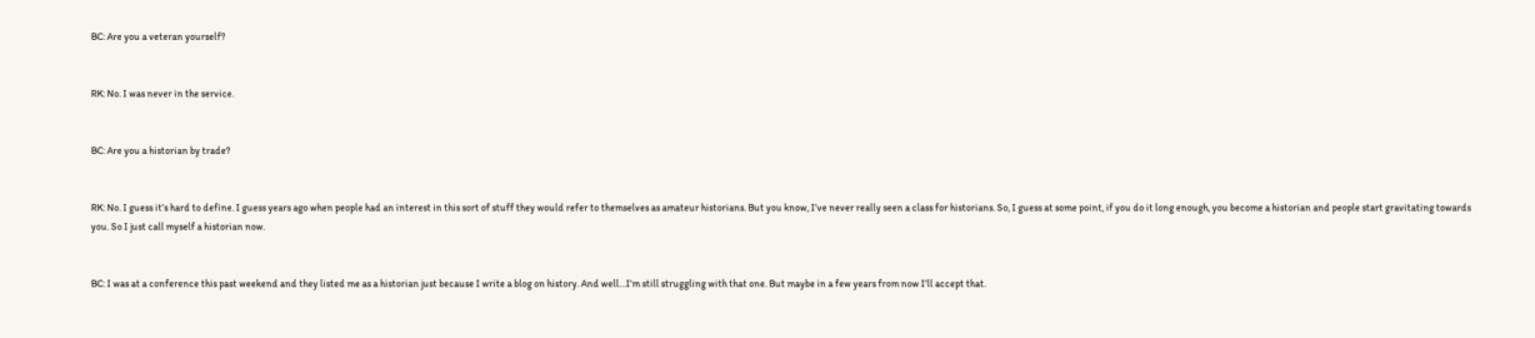BC: Are you a veteran yourself?


RK: No. I was never in the service.


BC: Are you a historian by trade?


RK: No. I guess it’s hard to define. I guess years ago when people had an interest in this sort of stuff they would refer to themselves as amateur historians. But you know, I’ve never really seen a class for historians. So, I guess at some point, if you do it long enough, you become a historian and people start gravitating towards you. So I just call myself a historian now.


BC: I was at a conference this past weekend and they listed me as a historian just because I write a blog on history. And well…I’m still struggling with that one. But maybe in a few years from now I’ll accept that.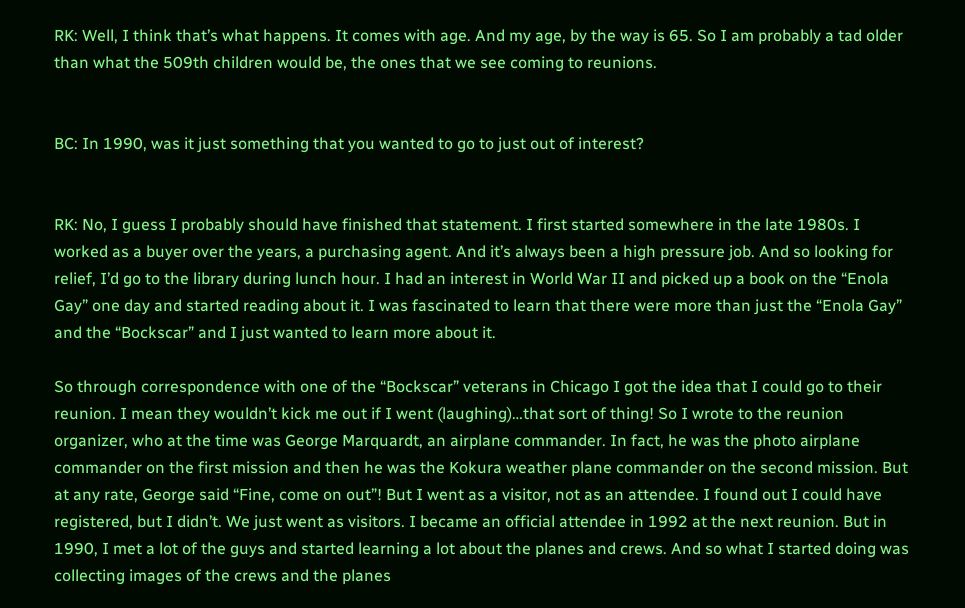RK: Well, I think that’s what happens. It comes with age. And my age, by the way is 65. So I am probably a tad older than what the 509th children would be, the ones that we see coming to reunions.


BC: In 1990, was it just something that you wanted to go to just out of interest?


RK: No, I guess I probably should have finished that statement. I first started somewhere in the late 1980s. I worked as a buyer over the years, a purchasing agent. And it’s always been a high pressure job. And so looking for relief, I’d go to the library during lunch hour. I had an interest in World War II and picked up a book on the “Enola Gay” one day and started reading about it. I was fascinated to learn that there were more than just the “Enola Gay” and the “Bockscar” and I just wanted to learn more about it.

So through correspondence with one of the “Bockscar” veterans in Chicago I got the idea that I could go to their reunion. I mean they wouldn’t kick me out if I went (laughing)…that sort of thing! So I wrote to the reunion organizer, who at the time was George Marquardt, an airplane commander. In fact, he was the photo airplane commander on the first mission and then he was the Kokura weather plane commander on the second mission. But at any rate, George said “Fine, come on out”! But I went as a visitor, not as an attendee. I found out I could have registered, but I didn’t. We just went as visitors. I became an official attendee in 1992 at the next reunion. But in 1990, I met a lot of the guys and started learning a lot about the planes and crews. And so what I started doing was collecting images of the crews and the planes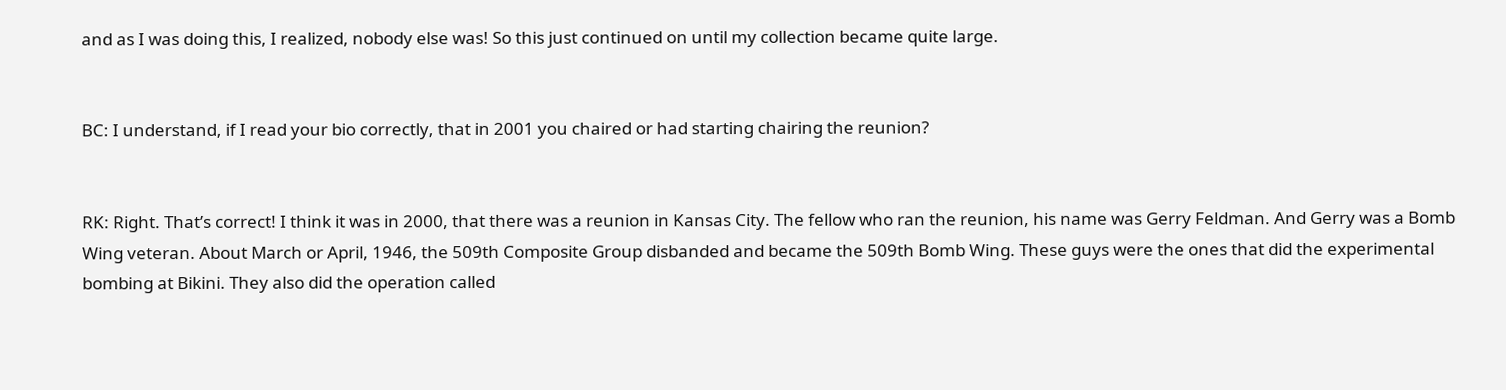and as I was doing this, I realized, nobody else was! So this just continued on until my collection became quite large.


BC: I understand, if I read your bio correctly, that in 2001 you chaired or had starting chairing the reunion?


RK: Right. That’s correct! I think it was in 2000, that there was a reunion in Kansas City. The fellow who ran the reunion, his name was Gerry Feldman. And Gerry was a Bomb Wing veteran. About March or April, 1946, the 509th Composite Group disbanded and became the 509th Bomb Wing. These guys were the ones that did the experimental bombing at Bikini. They also did the operation called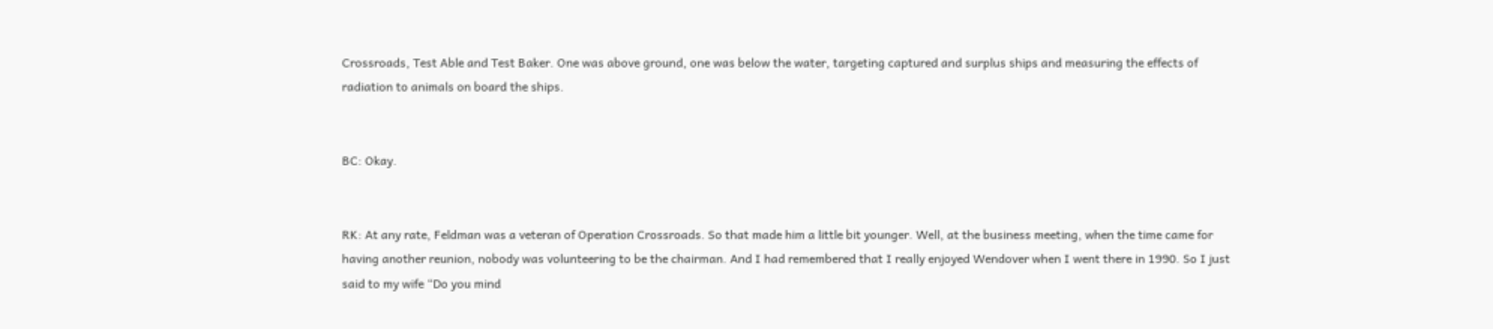Crossroads, Test Able and Test Baker. One was above ground, one was below the water, targeting captured and surplus ships and measuring the effects of radiation to animals on board the ships.


BC: Okay.


RK: At any rate, Feldman was a veteran of Operation Crossroads. So that made him a little bit younger. Well, at the business meeting, when the time came for having another reunion, nobody was volunteering to be the chairman. And I had remembered that I really enjoyed Wendover when I went there in 1990. So I just said to my wife “Do you mind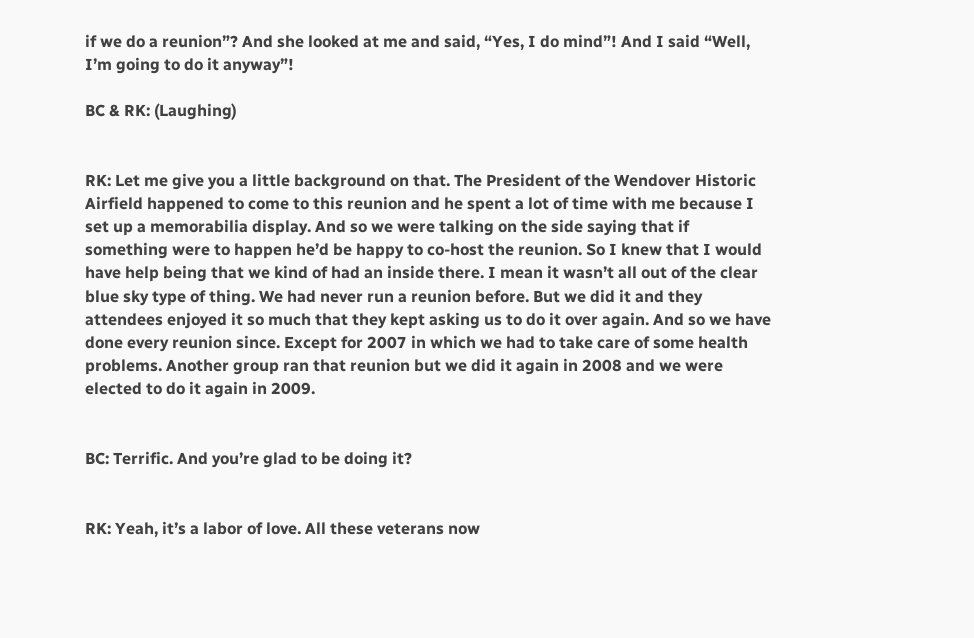if we do a reunion”? And she looked at me and said, “Yes, I do mind”! And I said “Well, I’m going to do it anyway”!

BC & RK: (Laughing)


RK: Let me give you a little background on that. The President of the Wendover Historic Airfield happened to come to this reunion and he spent a lot of time with me because I set up a memorabilia display. And so we were talking on the side saying that if something were to happen he’d be happy to co-host the reunion. So I knew that I would have help being that we kind of had an inside there. I mean it wasn’t all out of the clear blue sky type of thing. We had never run a reunion before. But we did it and they attendees enjoyed it so much that they kept asking us to do it over again. And so we have done every reunion since. Except for 2007 in which we had to take care of some health problems. Another group ran that reunion but we did it again in 2008 and we were elected to do it again in 2009.


BC: Terrific. And you’re glad to be doing it?


RK: Yeah, it’s a labor of love. All these veterans now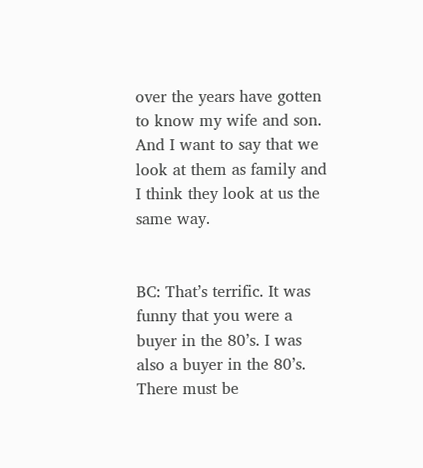over the years have gotten to know my wife and son. And I want to say that we look at them as family and I think they look at us the same way.


BC: That’s terrific. It was funny that you were a buyer in the 80’s. I was also a buyer in the 80’s. There must be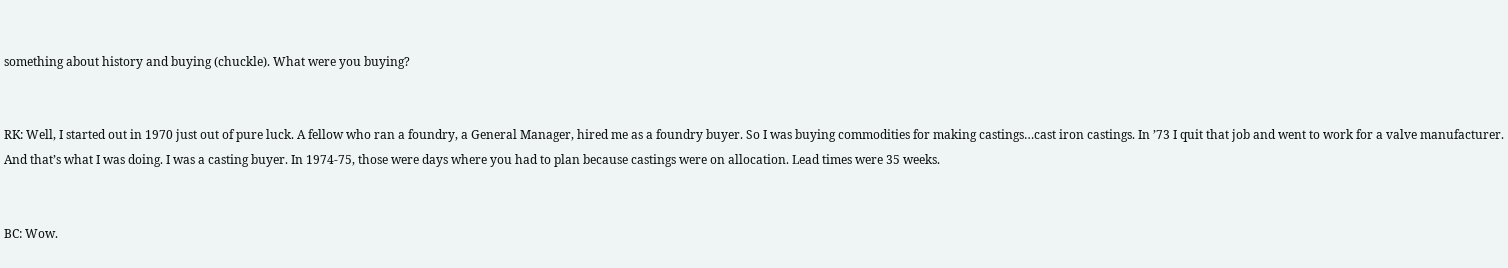something about history and buying (chuckle). What were you buying?


RK: Well, I started out in 1970 just out of pure luck. A fellow who ran a foundry, a General Manager, hired me as a foundry buyer. So I was buying commodities for making castings…cast iron castings. In ’73 I quit that job and went to work for a valve manufacturer. And that’s what I was doing. I was a casting buyer. In 1974-75, those were days where you had to plan because castings were on allocation. Lead times were 35 weeks.


BC: Wow.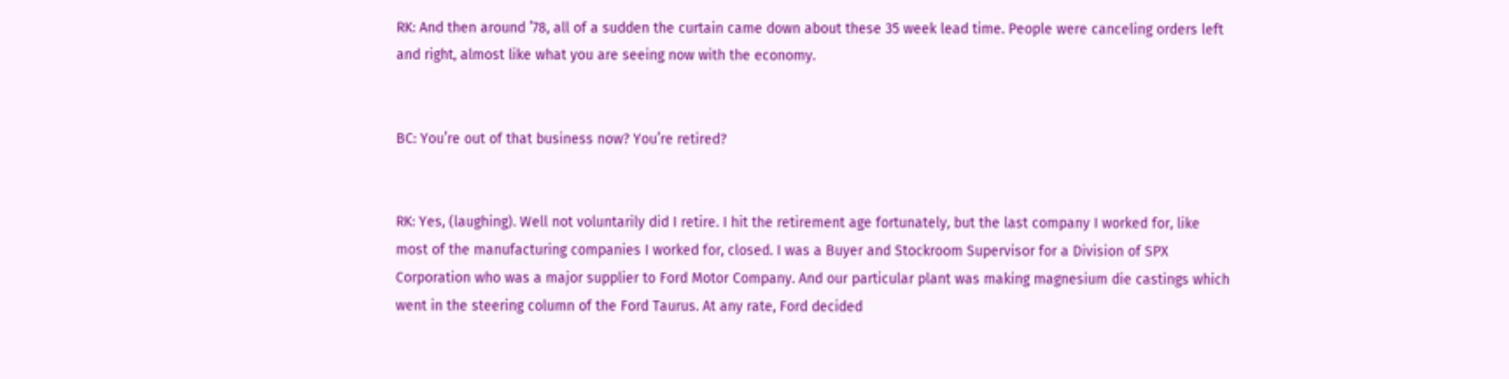RK: And then around ’78, all of a sudden the curtain came down about these 35 week lead time. People were canceling orders left and right, almost like what you are seeing now with the economy.


BC: You’re out of that business now? You’re retired?


RK: Yes, (laughing). Well not voluntarily did I retire. I hit the retirement age fortunately, but the last company I worked for, like most of the manufacturing companies I worked for, closed. I was a Buyer and Stockroom Supervisor for a Division of SPX Corporation who was a major supplier to Ford Motor Company. And our particular plant was making magnesium die castings which went in the steering column of the Ford Taurus. At any rate, Ford decided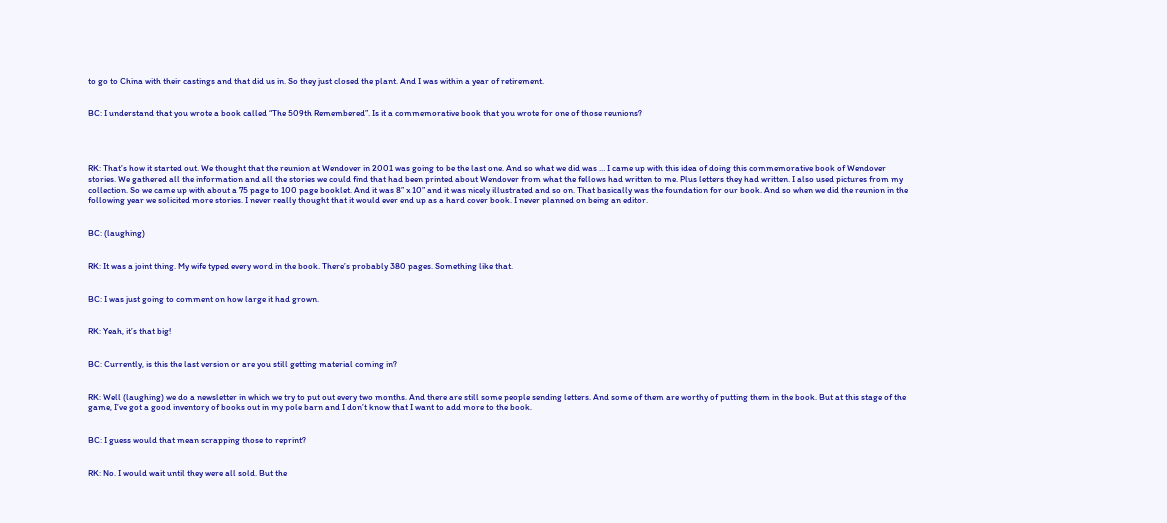to go to China with their castings and that did us in. So they just closed the plant. And I was within a year of retirement.


BC: I understand that you wrote a book called “The 509th Remembered”. Is it a commemorative book that you wrote for one of those reunions?




RK: That’s how it started out. We thought that the reunion at Wendover in 2001 was going to be the last one. And so what we did was … I came up with this idea of doing this commemorative book of Wendover stories. We gathered all the information and all the stories we could find that had been printed about Wendover from what the fellows had written to me. Plus letters they had written. I also used pictures from my collection. So we came up with about a 75 page to 100 page booklet. And it was 8” x 10” and it was nicely illustrated and so on. That basically was the foundation for our book. And so when we did the reunion in the following year we solicited more stories. I never really thought that it would ever end up as a hard cover book. I never planned on being an editor.


BC: (laughing)


RK: It was a joint thing. My wife typed every word in the book. There’s probably 380 pages. Something like that.


BC: I was just going to comment on how large it had grown.


RK: Yeah, it’s that big!


BC: Currently, is this the last version or are you still getting material coming in?


RK: Well (laughing) we do a newsletter in which we try to put out every two months. And there are still some people sending letters. And some of them are worthy of putting them in the book. But at this stage of the game, I’ve got a good inventory of books out in my pole barn and I don’t know that I want to add more to the book.


BC: I guess would that mean scrapping those to reprint?


RK: No. I would wait until they were all sold. But the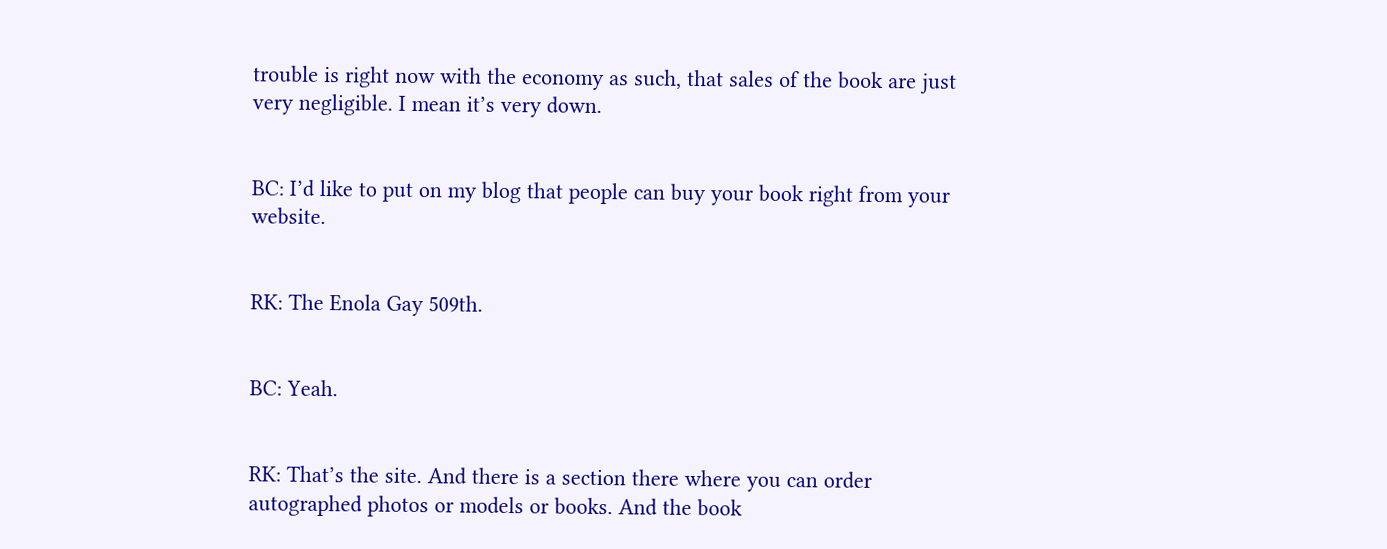trouble is right now with the economy as such, that sales of the book are just very negligible. I mean it’s very down.


BC: I’d like to put on my blog that people can buy your book right from your website.


RK: The Enola Gay 509th.


BC: Yeah.


RK: That’s the site. And there is a section there where you can order autographed photos or models or books. And the book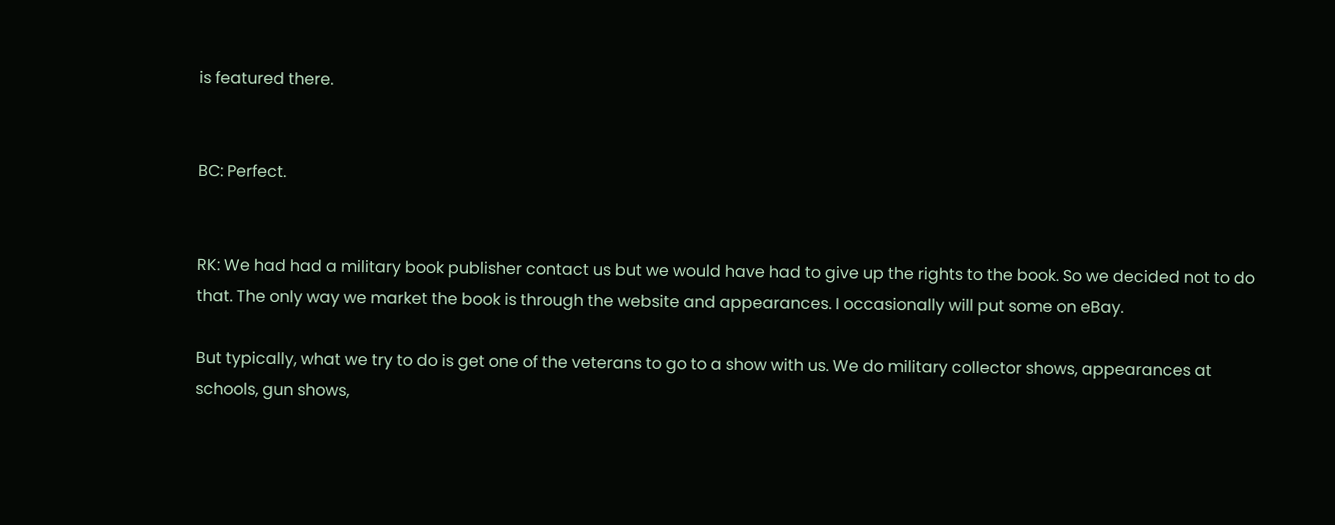is featured there.


BC: Perfect.


RK: We had had a military book publisher contact us but we would have had to give up the rights to the book. So we decided not to do that. The only way we market the book is through the website and appearances. I occasionally will put some on eBay.

But typically, what we try to do is get one of the veterans to go to a show with us. We do military collector shows, appearances at schools, gun shows,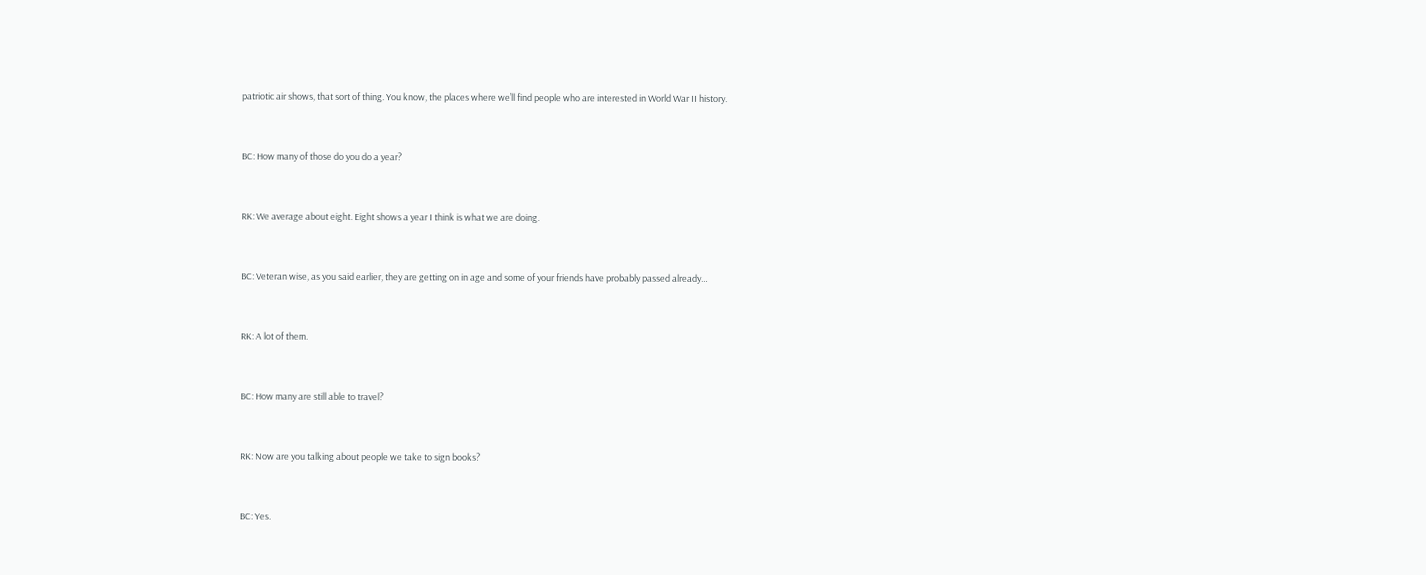patriotic air shows, that sort of thing. You know, the places where we’ll find people who are interested in World War II history.


BC: How many of those do you do a year?


RK: We average about eight. Eight shows a year I think is what we are doing.


BC: Veteran wise, as you said earlier, they are getting on in age and some of your friends have probably passed already…


RK: A lot of them.


BC: How many are still able to travel?


RK: Now are you talking about people we take to sign books?


BC: Yes.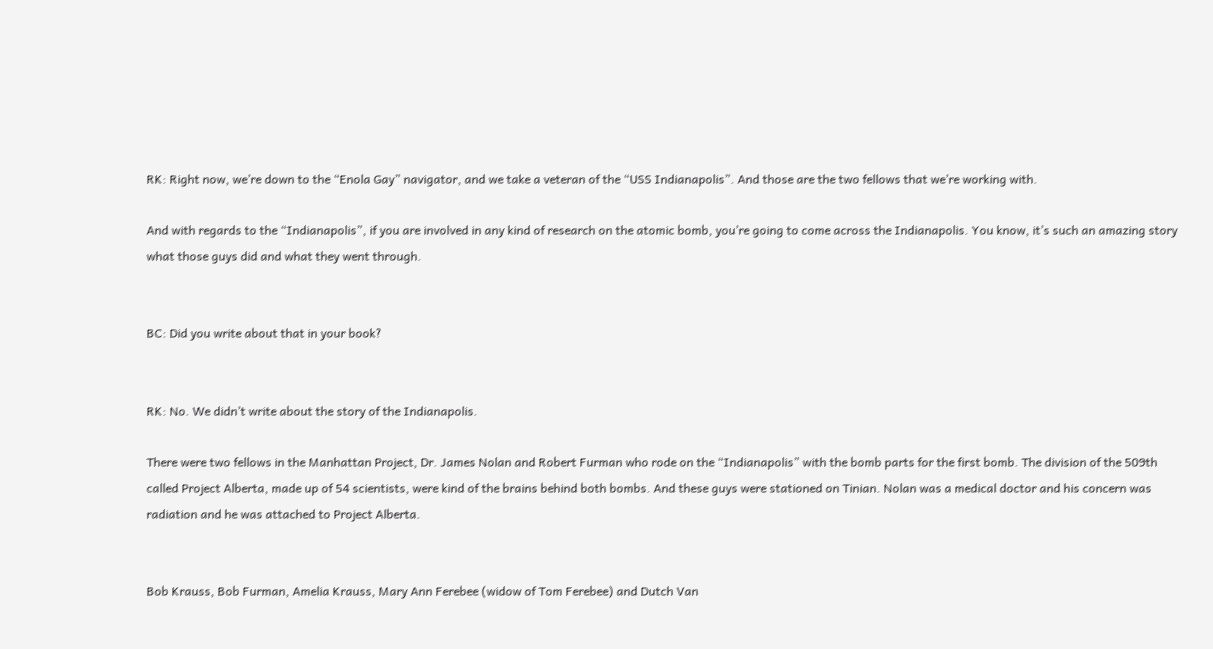RK: Right now, we’re down to the “Enola Gay” navigator, and we take a veteran of the “USS Indianapolis”. And those are the two fellows that we’re working with.

And with regards to the “Indianapolis”, if you are involved in any kind of research on the atomic bomb, you’re going to come across the Indianapolis. You know, it’s such an amazing story what those guys did and what they went through.


BC: Did you write about that in your book?


RK: No. We didn’t write about the story of the Indianapolis.

There were two fellows in the Manhattan Project, Dr. James Nolan and Robert Furman who rode on the “Indianapolis” with the bomb parts for the first bomb. The division of the 509th called Project Alberta, made up of 54 scientists, were kind of the brains behind both bombs. And these guys were stationed on Tinian. Nolan was a medical doctor and his concern was radiation and he was attached to Project Alberta.


Bob Krauss, Bob Furman, Amelia Krauss, Mary Ann Ferebee (widow of Tom Ferebee) and Dutch Van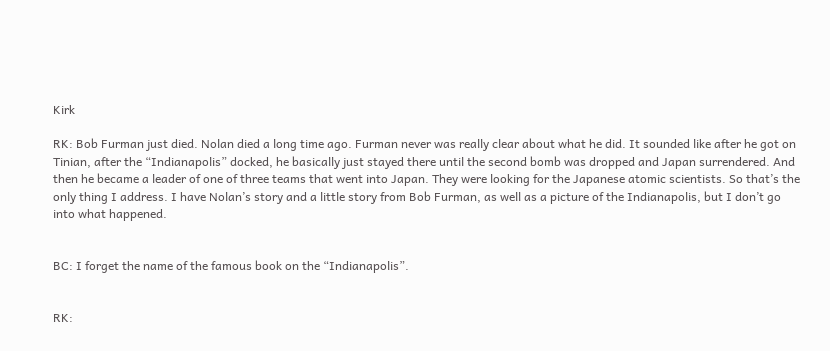Kirk

RK: Bob Furman just died. Nolan died a long time ago. Furman never was really clear about what he did. It sounded like after he got on Tinian, after the “Indianapolis” docked, he basically just stayed there until the second bomb was dropped and Japan surrendered. And then he became a leader of one of three teams that went into Japan. They were looking for the Japanese atomic scientists. So that’s the only thing I address. I have Nolan’s story and a little story from Bob Furman, as well as a picture of the Indianapolis, but I don’t go into what happened.


BC: I forget the name of the famous book on the “Indianapolis”.


RK: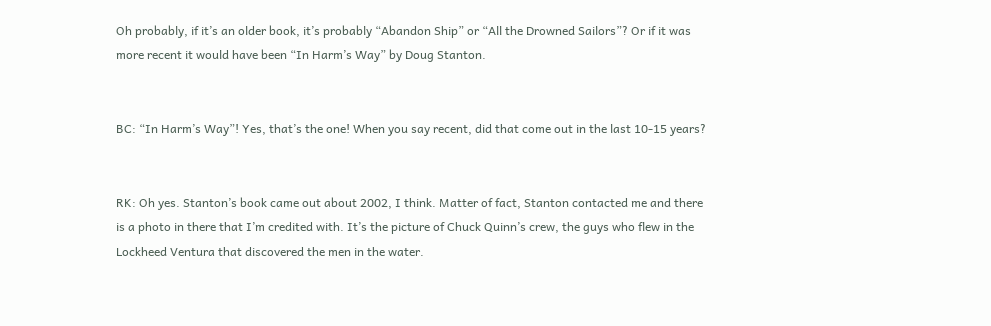Oh probably, if it’s an older book, it’s probably “Abandon Ship” or “All the Drowned Sailors”? Or if it was more recent it would have been “In Harm’s Way” by Doug Stanton.


BC: “In Harm’s Way”! Yes, that’s the one! When you say recent, did that come out in the last 10-15 years?


RK: Oh yes. Stanton’s book came out about 2002, I think. Matter of fact, Stanton contacted me and there is a photo in there that I’m credited with. It’s the picture of Chuck Quinn’s crew, the guys who flew in the Lockheed Ventura that discovered the men in the water.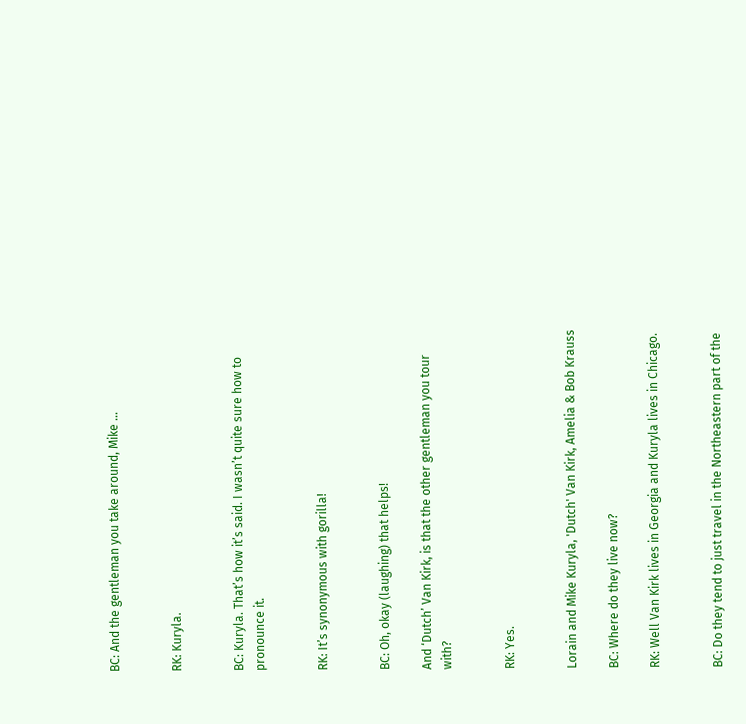BC: And the gentleman you take around, Mike …


RK: Kuryla.


BC: Kuryla. That’s how it’s said. I wasn’t quite sure how to pronounce it.


RK: It’s synonymous with gorilla!


BC: Oh, okay (laughing) that helps!

And ‘Dutch’ Van Kirk, is that the other gentleman you tour with?


RK: Yes.


Lorain and Mike Kuryla, 'Dutch' Van Kirk, Amelia & Bob Krauss

BC: Where do they live now?

RK: Well Van Kirk lives in Georgia and Kuryla lives in Chicago.


BC: Do they tend to just travel in the Northeastern part of the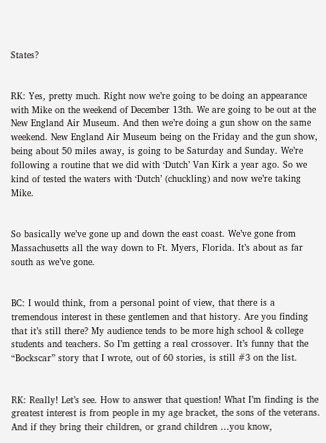States?


RK: Yes, pretty much. Right now we’re going to be doing an appearance with Mike on the weekend of December 13th. We are going to be out at the New England Air Museum. And then we’re doing a gun show on the same weekend. New England Air Museum being on the Friday and the gun show, being about 50 miles away, is going to be Saturday and Sunday. We’re following a routine that we did with ‘Dutch’ Van Kirk a year ago. So we kind of tested the waters with ‘Dutch’ (chuckling) and now we’re taking Mike.


So basically we’ve gone up and down the east coast. We’ve gone from Massachusetts all the way down to Ft. Myers, Florida. It’s about as far south as we’ve gone.


BC: I would think, from a personal point of view, that there is a tremendous interest in these gentlemen and that history. Are you finding that it’s still there? My audience tends to be more high school & college students and teachers. So I’m getting a real crossover. It’s funny that the “Bockscar” story that I wrote, out of 60 stories, is still #3 on the list.


RK: Really! Let’s see. How to answer that question! What I’m finding is the greatest interest is from people in my age bracket, the sons of the veterans.
And if they bring their children, or grand children …you know,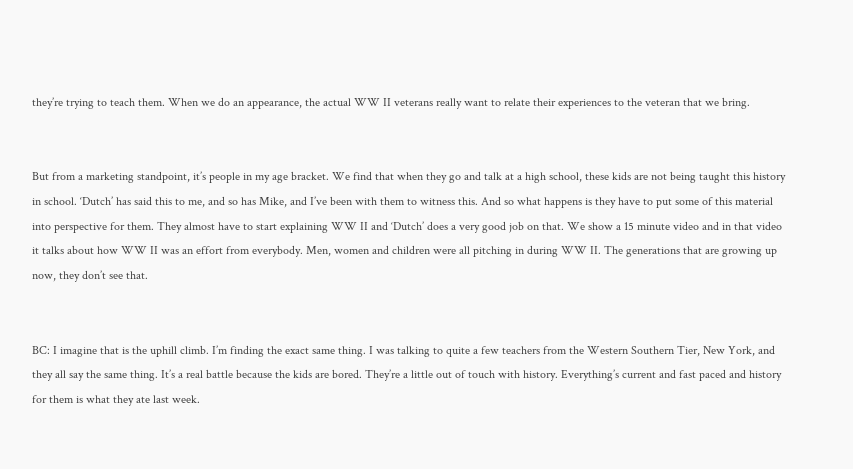they’re trying to teach them. When we do an appearance, the actual WW II veterans really want to relate their experiences to the veteran that we bring.


But from a marketing standpoint, it’s people in my age bracket. We find that when they go and talk at a high school, these kids are not being taught this history in school. ‘Dutch’ has said this to me, and so has Mike, and I’ve been with them to witness this. And so what happens is they have to put some of this material into perspective for them. They almost have to start explaining WW II and ‘Dutch’ does a very good job on that. We show a 15 minute video and in that video it talks about how WW II was an effort from everybody. Men, women and children were all pitching in during WW II. The generations that are growing up now, they don’t see that.


BC: I imagine that is the uphill climb. I’m finding the exact same thing. I was talking to quite a few teachers from the Western Southern Tier, New York, and they all say the same thing. It’s a real battle because the kids are bored. They’re a little out of touch with history. Everything’s current and fast paced and history for them is what they ate last week.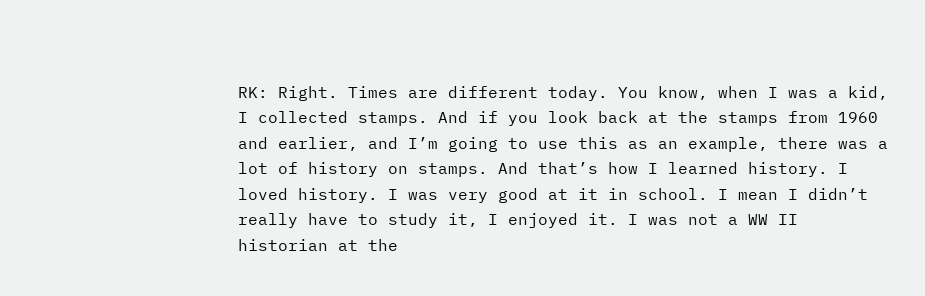RK: Right. Times are different today. You know, when I was a kid, I collected stamps. And if you look back at the stamps from 1960 and earlier, and I’m going to use this as an example, there was a lot of history on stamps. And that’s how I learned history. I loved history. I was very good at it in school. I mean I didn’t really have to study it, I enjoyed it. I was not a WW II historian at the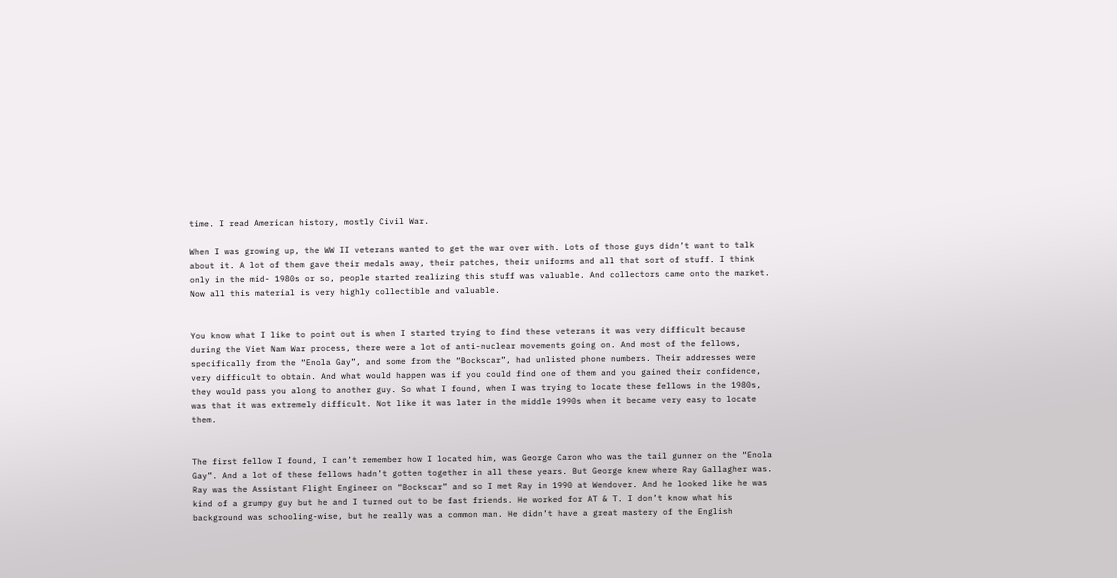time. I read American history, mostly Civil War.

When I was growing up, the WW II veterans wanted to get the war over with. Lots of those guys didn’t want to talk about it. A lot of them gave their medals away, their patches, their uniforms and all that sort of stuff. I think only in the mid- 1980s or so, people started realizing this stuff was valuable. And collectors came onto the market. Now all this material is very highly collectible and valuable.


You know what I like to point out is when I started trying to find these veterans it was very difficult because during the Viet Nam War process, there were a lot of anti-nuclear movements going on. And most of the fellows, specifically from the “Enola Gay”, and some from the “Bockscar”, had unlisted phone numbers. Their addresses were very difficult to obtain. And what would happen was if you could find one of them and you gained their confidence, they would pass you along to another guy. So what I found, when I was trying to locate these fellows in the 1980s, was that it was extremely difficult. Not like it was later in the middle 1990s when it became very easy to locate them.


The first fellow I found, I can’t remember how I located him, was George Caron who was the tail gunner on the “Enola Gay”. And a lot of these fellows hadn’t gotten together in all these years. But George knew where Ray Gallagher was. Ray was the Assistant Flight Engineer on “Bockscar” and so I met Ray in 1990 at Wendover. And he looked like he was kind of a grumpy guy but he and I turned out to be fast friends. He worked for AT & T. I don’t know what his background was schooling-wise, but he really was a common man. He didn’t have a great mastery of the English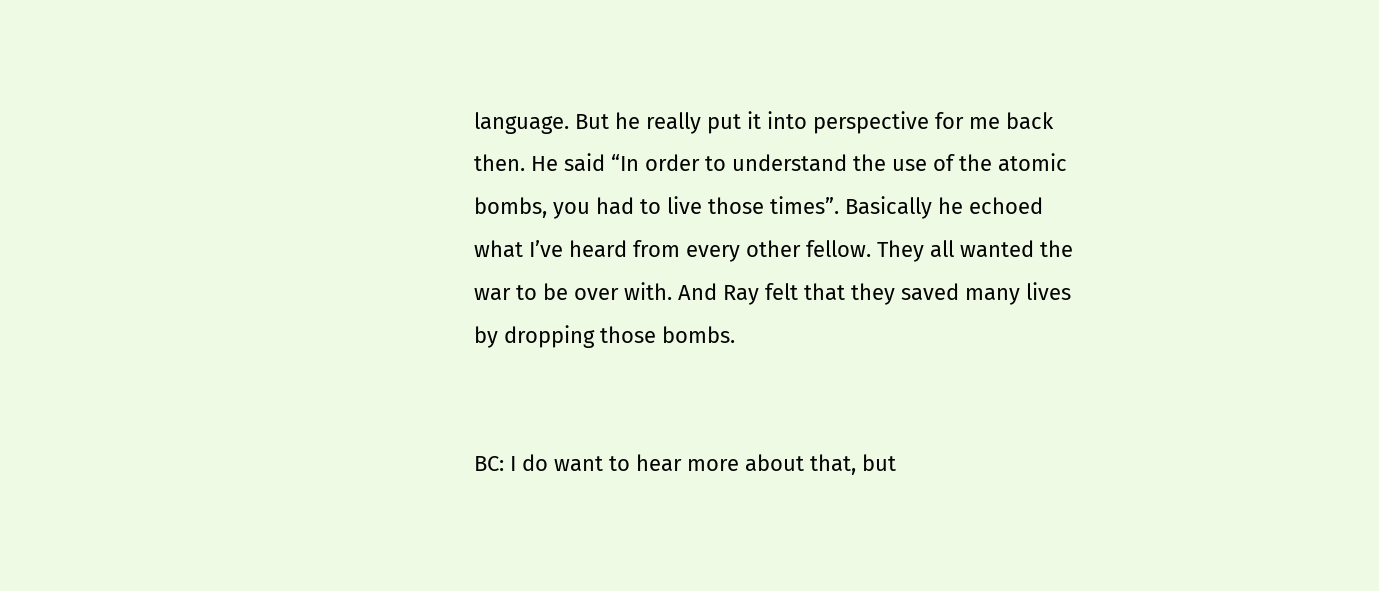language. But he really put it into perspective for me back then. He said “In order to understand the use of the atomic bombs, you had to live those times”. Basically he echoed what I’ve heard from every other fellow. They all wanted the war to be over with. And Ray felt that they saved many lives by dropping those bombs.


BC: I do want to hear more about that, but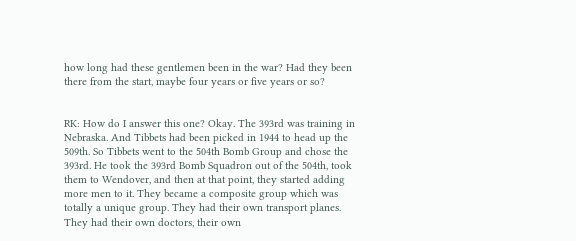how long had these gentlemen been in the war? Had they been there from the start, maybe four years or five years or so?


RK: How do I answer this one? Okay. The 393rd was training in Nebraska. And Tibbets had been picked in 1944 to head up the 509th. So Tibbets went to the 504th Bomb Group and chose the 393rd. He took the 393rd Bomb Squadron out of the 504th, took them to Wendover, and then at that point, they started adding more men to it. They became a composite group which was totally a unique group. They had their own transport planes. They had their own doctors, their own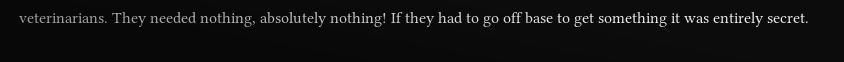veterinarians. They needed nothing, absolutely nothing! If they had to go off base to get something it was entirely secret.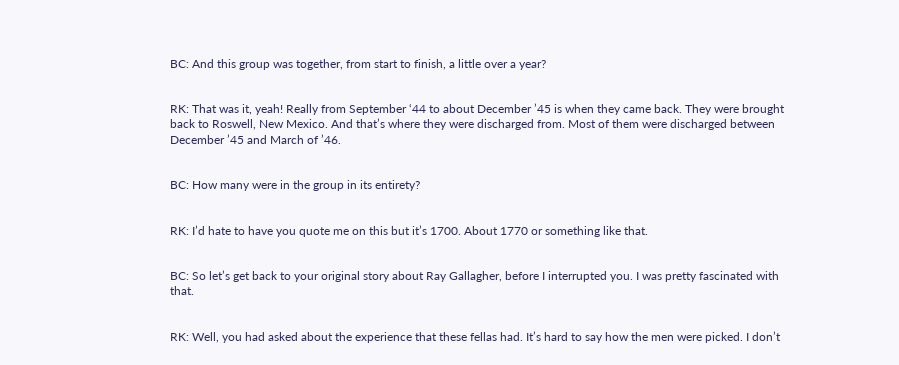BC: And this group was together, from start to finish, a little over a year?


RK: That was it, yeah! Really from September ‘44 to about December ’45 is when they came back. They were brought back to Roswell, New Mexico. And that’s where they were discharged from. Most of them were discharged between December ’45 and March of ’46.


BC: How many were in the group in its entirety?


RK: I’d hate to have you quote me on this but it’s 1700. About 1770 or something like that.


BC: So let’s get back to your original story about Ray Gallagher, before I interrupted you. I was pretty fascinated with that.


RK: Well, you had asked about the experience that these fellas had. It’s hard to say how the men were picked. I don’t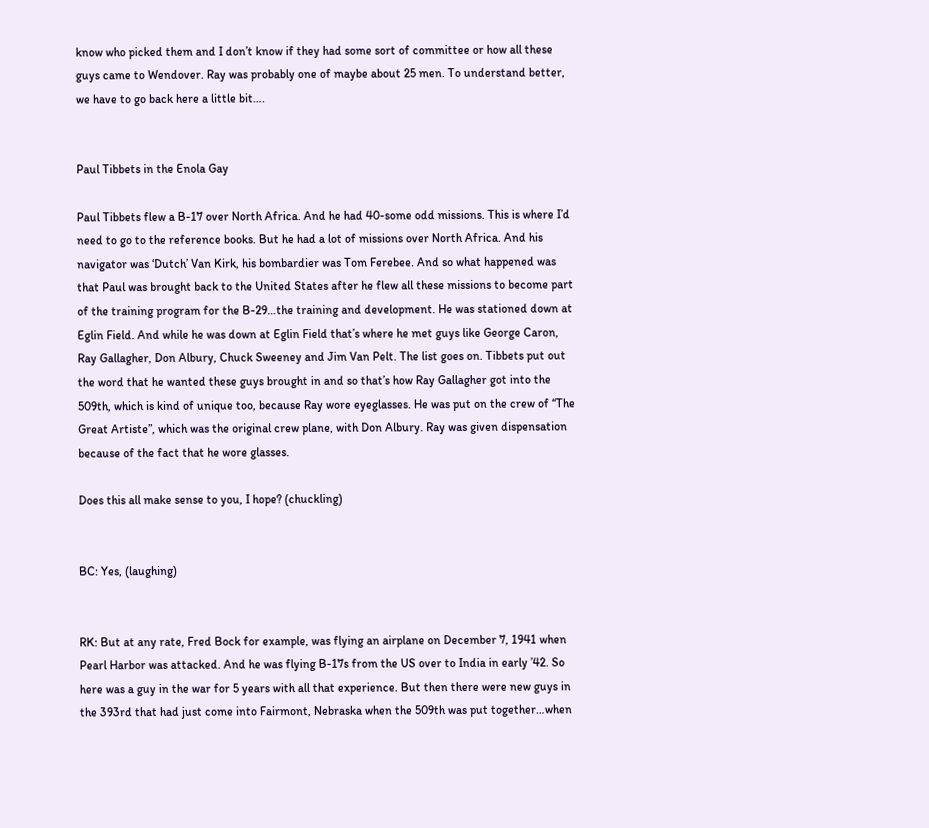know who picked them and I don’t know if they had some sort of committee or how all these guys came to Wendover. Ray was probably one of maybe about 25 men. To understand better, we have to go back here a little bit….


Paul Tibbets in the Enola Gay

Paul Tibbets flew a B-17 over North Africa. And he had 40-some odd missions. This is where I’d need to go to the reference books. But he had a lot of missions over North Africa. And his navigator was ‘Dutch’ Van Kirk, his bombardier was Tom Ferebee. And so what happened was that Paul was brought back to the United States after he flew all these missions to become part of the training program for the B-29…the training and development. He was stationed down at Eglin Field. And while he was down at Eglin Field that’s where he met guys like George Caron, Ray Gallagher, Don Albury, Chuck Sweeney and Jim Van Pelt. The list goes on. Tibbets put out the word that he wanted these guys brought in and so that’s how Ray Gallagher got into the 509th, which is kind of unique too, because Ray wore eyeglasses. He was put on the crew of “The Great Artiste”, which was the original crew plane, with Don Albury. Ray was given dispensation because of the fact that he wore glasses.

Does this all make sense to you, I hope? (chuckling)


BC: Yes, (laughing)


RK: But at any rate, Fred Bock for example, was flying an airplane on December 7, 1941 when Pearl Harbor was attacked. And he was flying B-17s from the US over to India in early ’42. So here was a guy in the war for 5 years with all that experience. But then there were new guys in the 393rd that had just come into Fairmont, Nebraska when the 509th was put together…when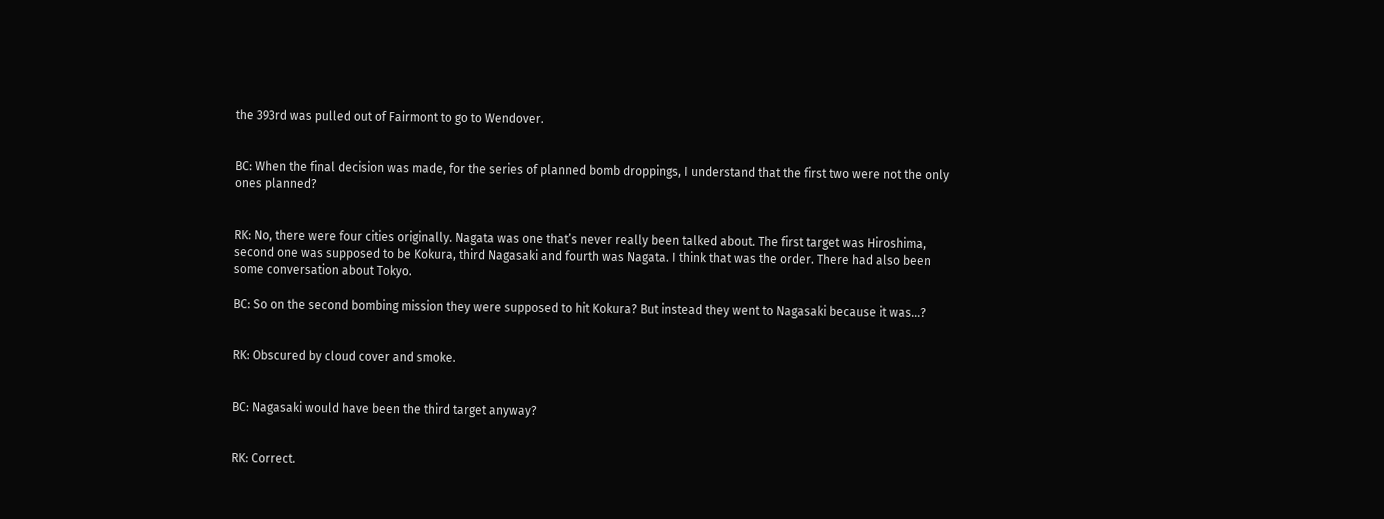the 393rd was pulled out of Fairmont to go to Wendover.


BC: When the final decision was made, for the series of planned bomb droppings, I understand that the first two were not the only ones planned?


RK: No, there were four cities originally. Nagata was one that’s never really been talked about. The first target was Hiroshima, second one was supposed to be Kokura, third Nagasaki and fourth was Nagata. I think that was the order. There had also been some conversation about Tokyo.

BC: So on the second bombing mission they were supposed to hit Kokura? But instead they went to Nagasaki because it was…?


RK: Obscured by cloud cover and smoke.


BC: Nagasaki would have been the third target anyway?


RK: Correct.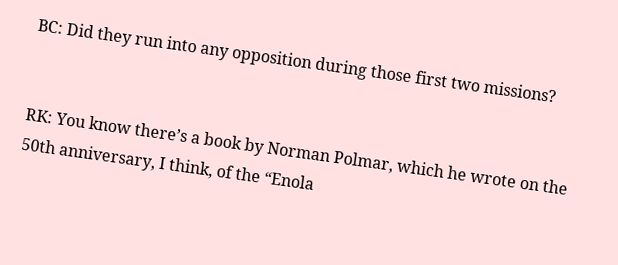BC: Did they run into any opposition during those first two missions?


RK: You know there’s a book by Norman Polmar, which he wrote on the 50th anniversary, I think, of the “Enola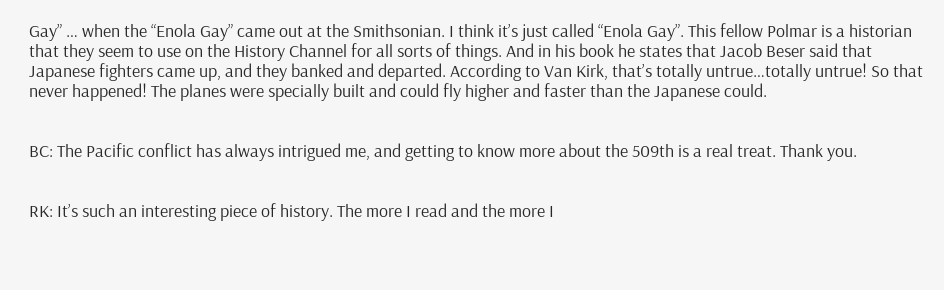Gay” … when the “Enola Gay” came out at the Smithsonian. I think it’s just called “Enola Gay”. This fellow Polmar is a historian that they seem to use on the History Channel for all sorts of things. And in his book he states that Jacob Beser said that Japanese fighters came up, and they banked and departed. According to Van Kirk, that’s totally untrue…totally untrue! So that never happened! The planes were specially built and could fly higher and faster than the Japanese could.


BC: The Pacific conflict has always intrigued me, and getting to know more about the 509th is a real treat. Thank you.


RK: It’s such an interesting piece of history. The more I read and the more I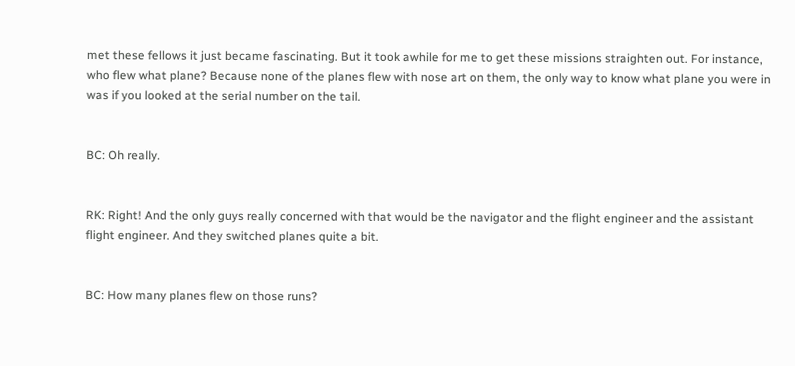met these fellows it just became fascinating. But it took awhile for me to get these missions straighten out. For instance, who flew what plane? Because none of the planes flew with nose art on them, the only way to know what plane you were in was if you looked at the serial number on the tail.


BC: Oh really.


RK: Right! And the only guys really concerned with that would be the navigator and the flight engineer and the assistant flight engineer. And they switched planes quite a bit.


BC: How many planes flew on those runs?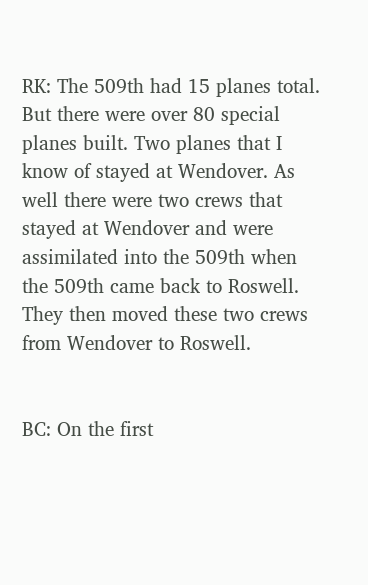RK: The 509th had 15 planes total. But there were over 80 special planes built. Two planes that I know of stayed at Wendover. As well there were two crews that stayed at Wendover and were assimilated into the 509th when the 509th came back to Roswell. They then moved these two crews from Wendover to Roswell.


BC: On the first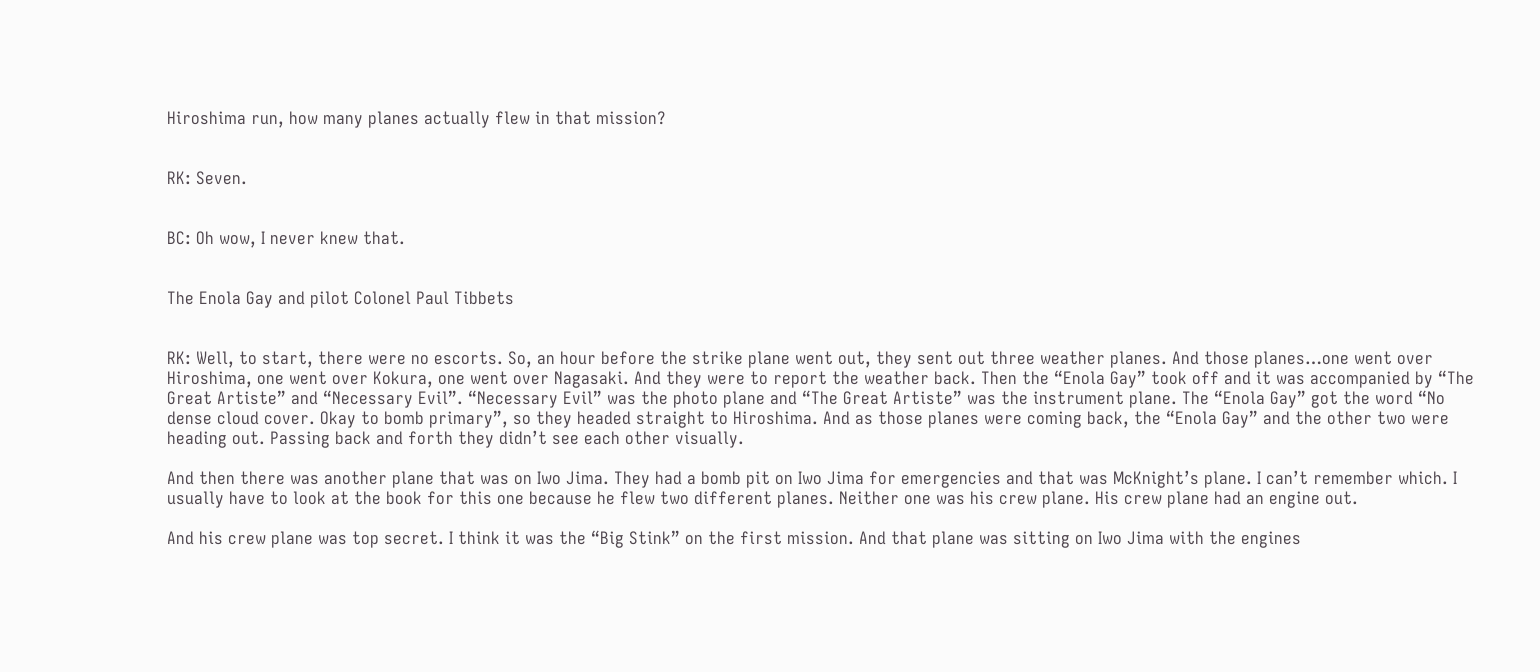Hiroshima run, how many planes actually flew in that mission?


RK: Seven.


BC: Oh wow, I never knew that.


The Enola Gay and pilot Colonel Paul Tibbets


RK: Well, to start, there were no escorts. So, an hour before the strike plane went out, they sent out three weather planes. And those planes…one went over Hiroshima, one went over Kokura, one went over Nagasaki. And they were to report the weather back. Then the “Enola Gay” took off and it was accompanied by “The Great Artiste” and “Necessary Evil”. “Necessary Evil” was the photo plane and “The Great Artiste” was the instrument plane. The “Enola Gay” got the word “No dense cloud cover. Okay to bomb primary”, so they headed straight to Hiroshima. And as those planes were coming back, the “Enola Gay” and the other two were heading out. Passing back and forth they didn’t see each other visually.

And then there was another plane that was on Iwo Jima. They had a bomb pit on Iwo Jima for emergencies and that was McKnight’s plane. I can’t remember which. I usually have to look at the book for this one because he flew two different planes. Neither one was his crew plane. His crew plane had an engine out.

And his crew plane was top secret. I think it was the “Big Stink” on the first mission. And that plane was sitting on Iwo Jima with the engines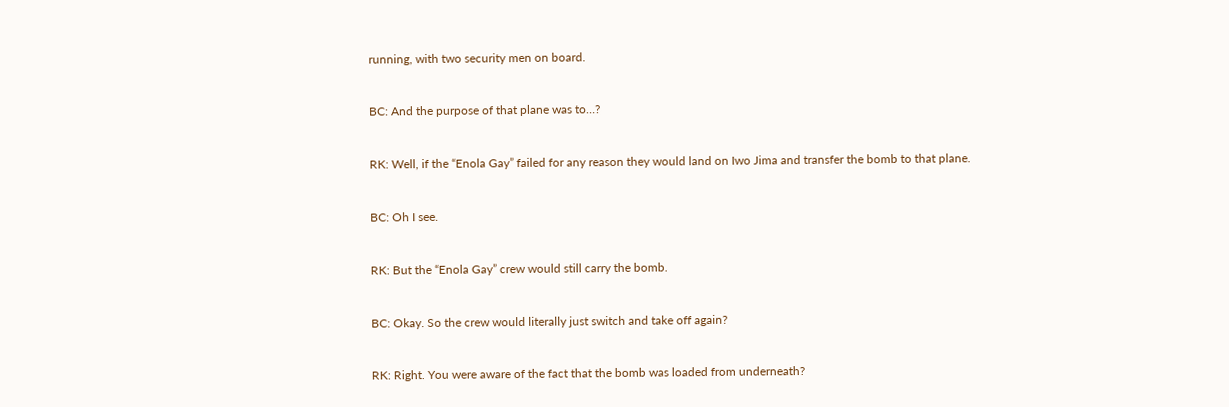running, with two security men on board.


BC: And the purpose of that plane was to…?


RK: Well, if the “Enola Gay” failed for any reason they would land on Iwo Jima and transfer the bomb to that plane.


BC: Oh I see.


RK: But the “Enola Gay” crew would still carry the bomb.


BC: Okay. So the crew would literally just switch and take off again?


RK: Right. You were aware of the fact that the bomb was loaded from underneath?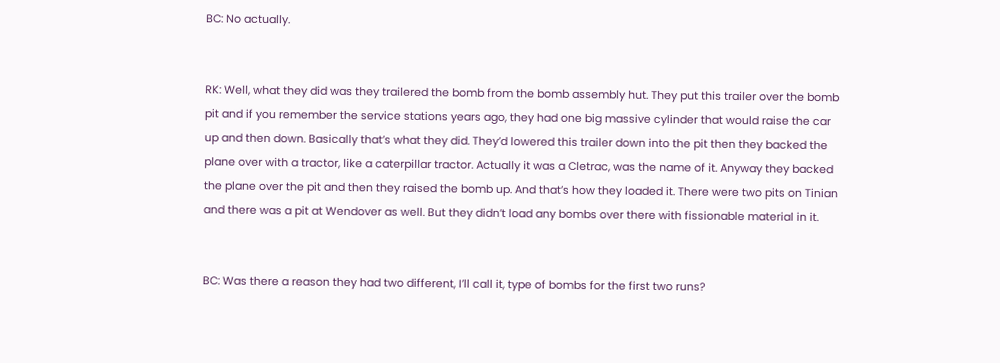BC: No actually.


RK: Well, what they did was they trailered the bomb from the bomb assembly hut. They put this trailer over the bomb pit and if you remember the service stations years ago, they had one big massive cylinder that would raise the car up and then down. Basically that’s what they did. They’d lowered this trailer down into the pit then they backed the plane over with a tractor, like a caterpillar tractor. Actually it was a Cletrac, was the name of it. Anyway they backed the plane over the pit and then they raised the bomb up. And that’s how they loaded it. There were two pits on Tinian and there was a pit at Wendover as well. But they didn’t load any bombs over there with fissionable material in it.


BC: Was there a reason they had two different, I’ll call it, type of bombs for the first two runs?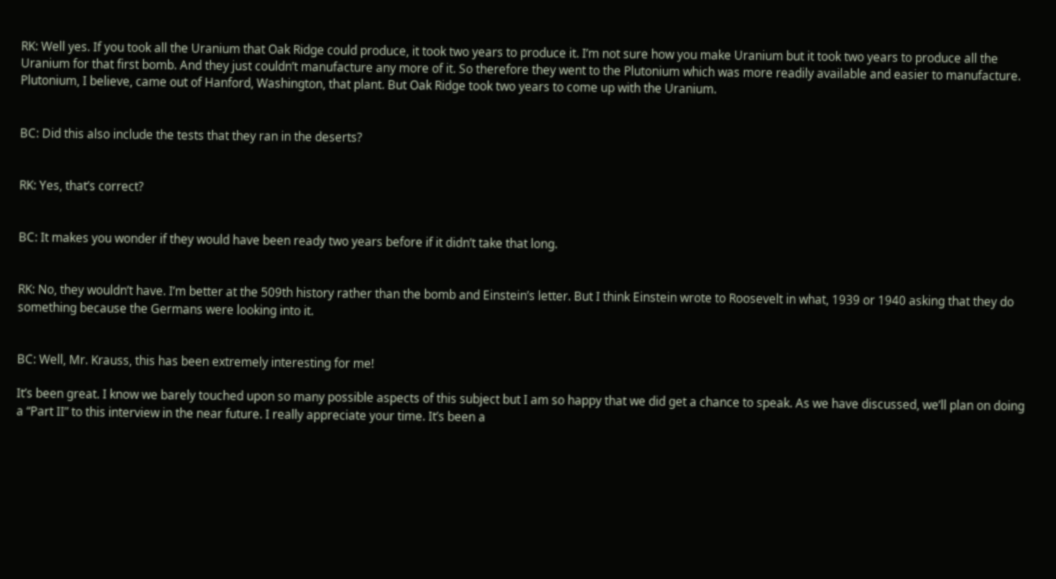RK: Well yes. If you took all the Uranium that Oak Ridge could produce, it took two years to produce it. I’m not sure how you make Uranium but it took two years to produce all the Uranium for that first bomb. And they just couldn’t manufacture any more of it. So therefore they went to the Plutonium which was more readily available and easier to manufacture. Plutonium, I believe, came out of Hanford, Washington, that plant. But Oak Ridge took two years to come up with the Uranium.


BC: Did this also include the tests that they ran in the deserts?


RK: Yes, that’s correct?


BC: It makes you wonder if they would have been ready two years before if it didn’t take that long.


RK: No, they wouldn’t have. I’m better at the 509th history rather than the bomb and Einstein’s letter. But I think Einstein wrote to Roosevelt in what, 1939 or 1940 asking that they do something because the Germans were looking into it.


BC: Well, Mr. Krauss, this has been extremely interesting for me!

It’s been great. I know we barely touched upon so many possible aspects of this subject but I am so happy that we did get a chance to speak. As we have discussed, we’ll plan on doing a “Part II” to this interview in the near future. I really appreciate your time. It’s been a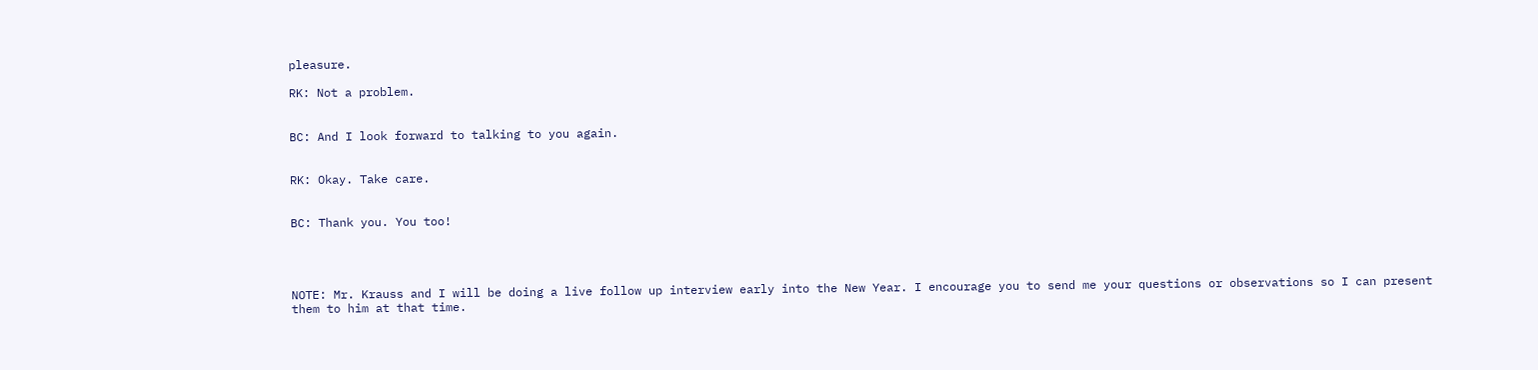pleasure.

RK: Not a problem.


BC: And I look forward to talking to you again.


RK: Okay. Take care.


BC: Thank you. You too!




NOTE: Mr. Krauss and I will be doing a live follow up interview early into the New Year. I encourage you to send me your questions or observations so I can present them to him at that time.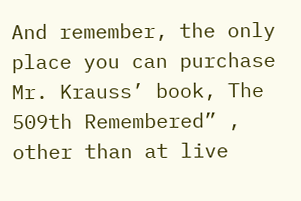And remember, the only place you can purchase Mr. Krauss’ book, The 509th Remembered” , other than at live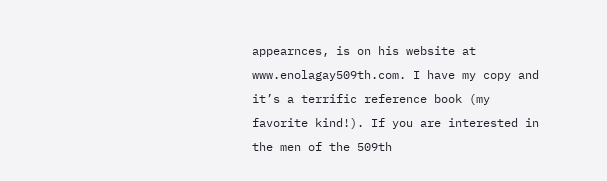appearnces, is on his website at www.enolagay509th.com. I have my copy and it’s a terrific reference book (my favorite kind!). If you are interested in the men of the 509th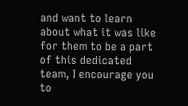and want to learn about what it was like for them to be a part of this dedicated team, I encourage you to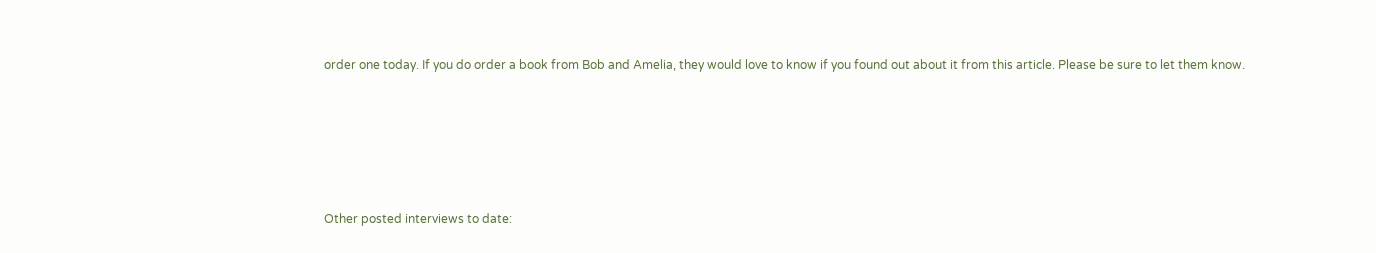order one today. If you do order a book from Bob and Amelia, they would love to know if you found out about it from this article. Please be sure to let them know.





Other posted interviews to date: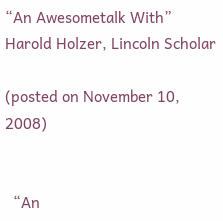“An Awesometalk With” Harold Holzer, Lincoln Scholar

(posted on November 10, 2008)


  “An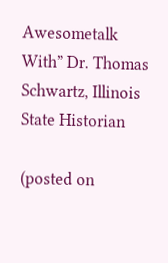Awesometalk With” Dr. Thomas Schwartz, Illinois State Historian

(posted on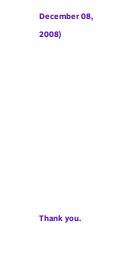December 08, 2008)









Thank you.